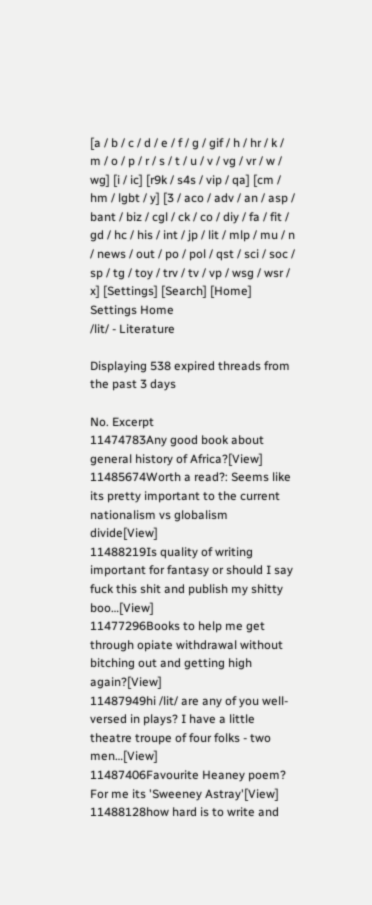[a / b / c / d / e / f / g / gif / h / hr / k / m / o / p / r / s / t / u / v / vg / vr / w / wg] [i / ic] [r9k / s4s / vip / qa] [cm / hm / lgbt / y] [3 / aco / adv / an / asp / bant / biz / cgl / ck / co / diy / fa / fit / gd / hc / his / int / jp / lit / mlp / mu / n / news / out / po / pol / qst / sci / soc / sp / tg / toy / trv / tv / vp / wsg / wsr / x] [Settings] [Search] [Home]
Settings Home
/lit/ - Literature

Displaying 538 expired threads from the past 3 days

No. Excerpt
11474783Any good book about general history of Africa?[View]
11485674Worth a read?: Seems like its pretty important to the current nationalism vs globalism divide[View]
11488219Is quality of writing important for fantasy or should I say fuck this shit and publish my shitty boo…[View]
11477296Books to help me get through opiate withdrawal without bitching out and getting high again?[View]
11487949hi /lit/ are any of you well-versed in plays? I have a little theatre troupe of four folks - two men…[View]
11487406Favourite Heaney poem? For me its 'Sweeney Astray'[View]
11488128how hard is to write and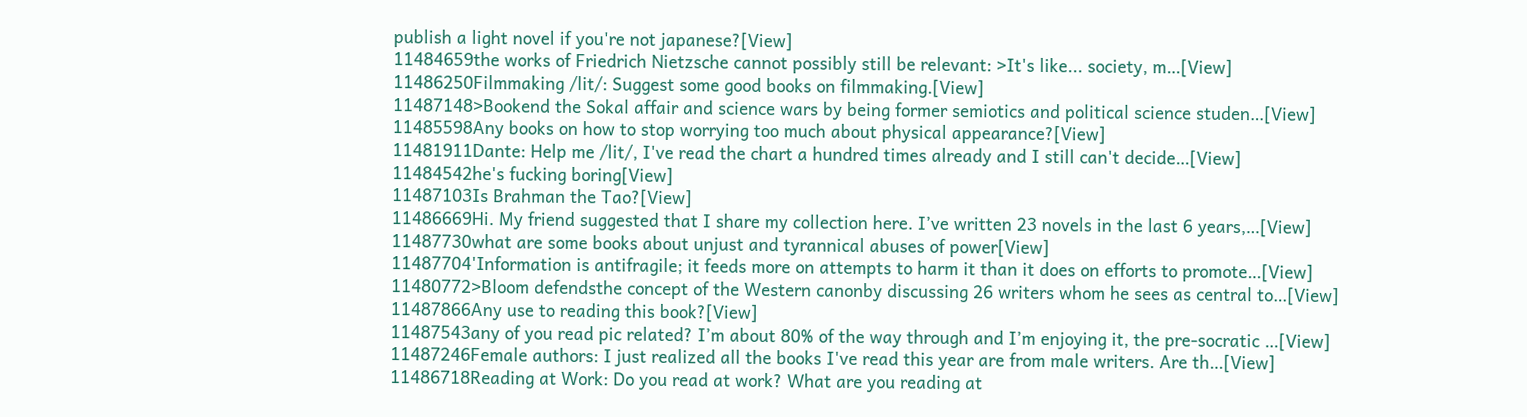publish a light novel if you're not japanese?[View]
11484659the works of Friedrich Nietzsche cannot possibly still be relevant: >It's like... society, m…[View]
11486250Filmmaking /lit/: Suggest some good books on filmmaking.[View]
11487148>Bookend the Sokal affair and science wars by being former semiotics and political science studen…[View]
11485598Any books on how to stop worrying too much about physical appearance?[View]
11481911Dante: Help me /lit/, I've read the chart a hundred times already and I still can't decide…[View]
11484542he's fucking boring[View]
11487103Is Brahman the Tao?[View]
11486669Hi. My friend suggested that I share my collection here. I’ve written 23 novels in the last 6 years,…[View]
11487730what are some books about unjust and tyrannical abuses of power[View]
11487704'Information is antifragile; it feeds more on attempts to harm it than it does on efforts to promote…[View]
11480772>Bloom defendsthe concept of the Western canonby discussing 26 writers whom he sees as central to…[View]
11487866Any use to reading this book?[View]
11487543any of you read pic related? I’m about 80% of the way through and I’m enjoying it, the pre-socratic …[View]
11487246Female authors: I just realized all the books I've read this year are from male writers. Are th…[View]
11486718Reading at Work: Do you read at work? What are you reading at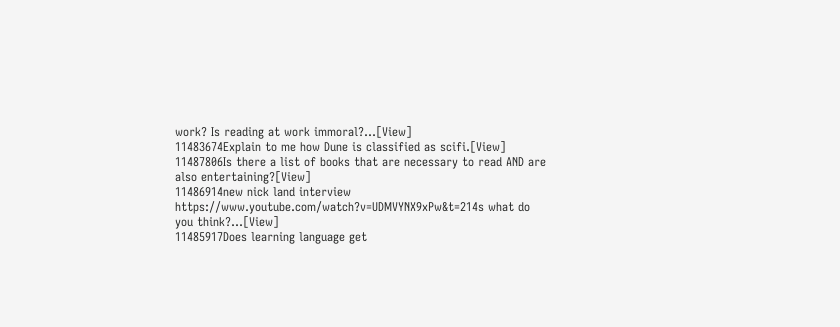work? Is reading at work immoral?…[View]
11483674Explain to me how Dune is classified as scifi.[View]
11487806Is there a list of books that are necessary to read AND are also entertaining?[View]
11486914new nick land interview https://www.youtube.com/watch?v=UDMVYNX9xPw&t=214s what do you think?…[View]
11485917Does learning language get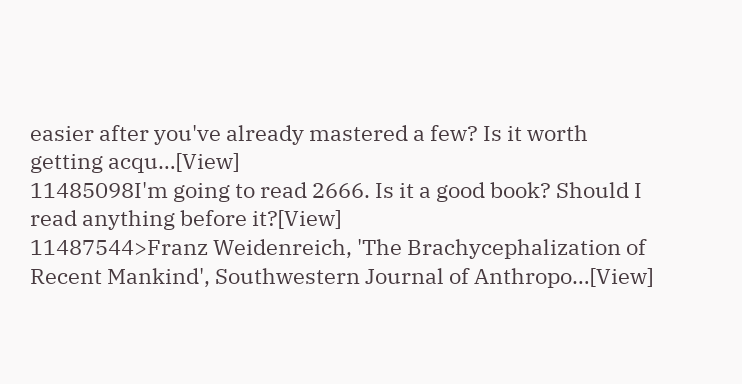easier after you've already mastered a few? Is it worth getting acqu…[View]
11485098I'm going to read 2666. Is it a good book? Should I read anything before it?[View]
11487544>Franz Weidenreich, 'The Brachycephalization of Recent Mankind', Southwestern Journal of Anthropo…[View]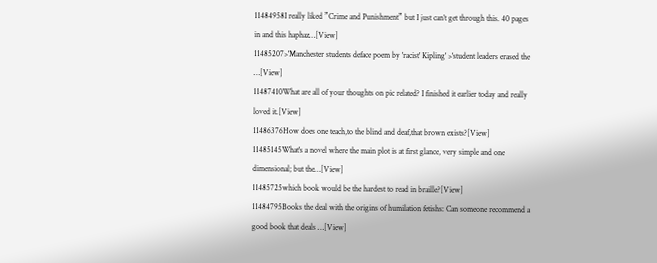11484958I really liked ”Crime and Punishment” but I just can’t get through this. 40 pages in and this haphaz…[View]
11485207>'Manchester students deface poem by 'racist' Kipling' >'student leaders erased the …[View]
11487410What are all of your thoughts on pic related? I finished it earlier today and really loved it.[View]
11486376How does one teach,to the blind and deaf,that brown exists?[View]
11485145What's a novel where the main plot is at first glance, very simple and one dimensional; but the…[View]
11485725which book would be the hardest to read in braille?[View]
11484795Books the deal with the origins of humilation fetishs: Can someone recommend a good book that deals …[View]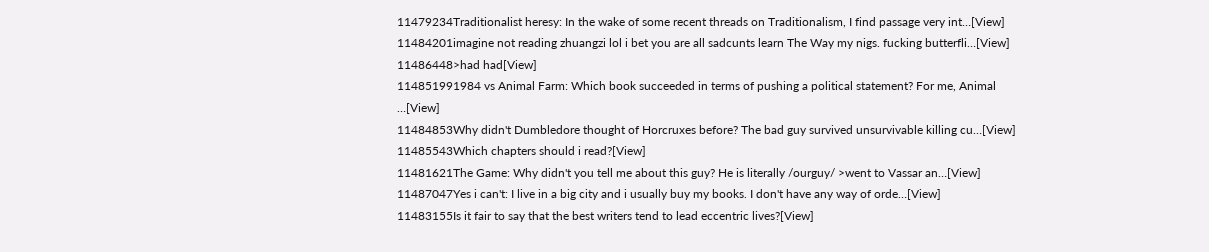11479234Traditionalist heresy: In the wake of some recent threads on Traditionalism, I find passage very int…[View]
11484201imagine not reading zhuangzi lol i bet you are all sadcunts learn The Way my nigs. fucking butterfli…[View]
11486448>had had[View]
114851991984 vs Animal Farm: Which book succeeded in terms of pushing a political statement? For me, Animal …[View]
11484853Why didn't Dumbledore thought of Horcruxes before? The bad guy survived unsurvivable killing cu…[View]
11485543Which chapters should i read?[View]
11481621The Game: Why didn't you tell me about this guy? He is literally /ourguy/ >went to Vassar an…[View]
11487047Yes i can't: I live in a big city and i usually buy my books. I don't have any way of orde…[View]
11483155Is it fair to say that the best writers tend to lead eccentric lives?[View]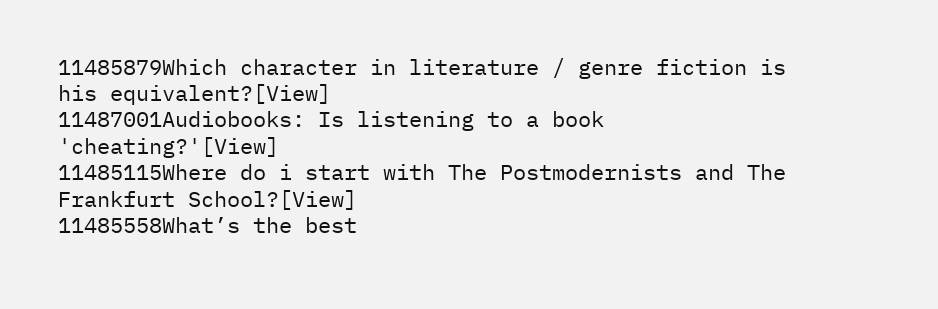11485879Which character in literature / genre fiction is his equivalent?[View]
11487001Audiobooks: Is listening to a book 'cheating?'[View]
11485115Where do i start with The Postmodernists and The Frankfurt School?[View]
11485558What’s the best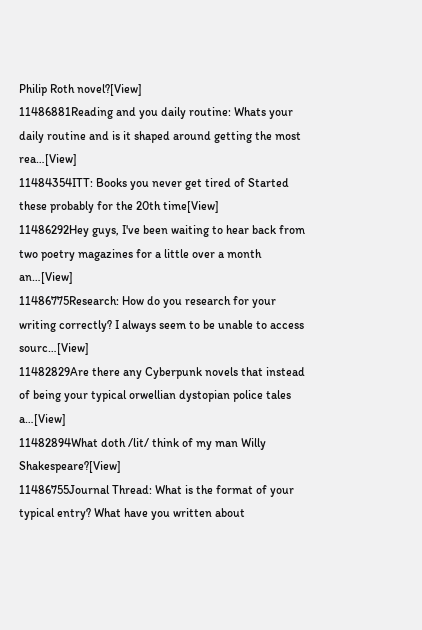Philip Roth novel?[View]
11486881Reading and you daily routine: Whats your daily routine and is it shaped around getting the most rea…[View]
11484354ITT: Books you never get tired of Started these probably for the 20th time[View]
11486292Hey guys, I've been waiting to hear back from two poetry magazines for a little over a month an…[View]
11486775Research: How do you research for your writing correctly? I always seem to be unable to access sourc…[View]
11482829Are there any Cyberpunk novels that instead of being your typical orwellian dystopian police tales a…[View]
11482894What doth /lit/ think of my man Willy Shakespeare?[View]
11486755Journal Thread: What is the format of your typical entry? What have you written about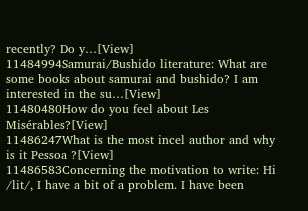recently? Do y…[View]
11484994Samurai/Bushido literature: What are some books about samurai and bushido? I am interested in the su…[View]
11480480How do you feel about Les Misérables?[View]
11486247What is the most incel author and why is it Pessoa ?[View]
11486583Concerning the motivation to write: Hi /lit/, I have a bit of a problem. I have been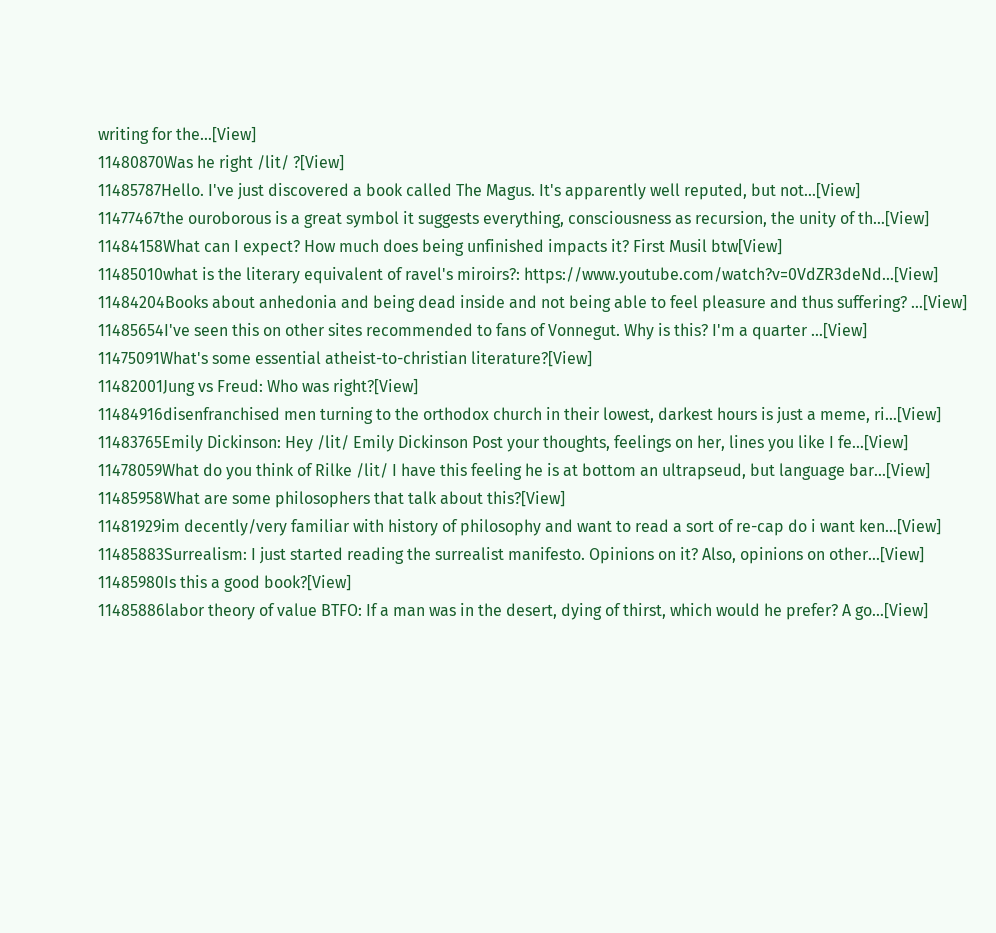writing for the…[View]
11480870Was he right /lit/ ?[View]
11485787Hello. I've just discovered a book called The Magus. It's apparently well reputed, but not…[View]
11477467the ouroborous is a great symbol it suggests everything, consciousness as recursion, the unity of th…[View]
11484158What can I expect? How much does being unfinished impacts it? First Musil btw[View]
11485010what is the literary equivalent of ravel's miroirs?: https://www.youtube.com/watch?v=0VdZR3deNd…[View]
11484204Books about anhedonia and being dead inside and not being able to feel pleasure and thus suffering? …[View]
11485654I've seen this on other sites recommended to fans of Vonnegut. Why is this? I'm a quarter …[View]
11475091What's some essential atheist-to-christian literature?[View]
11482001Jung vs Freud: Who was right?[View]
11484916disenfranchised men turning to the orthodox church in their lowest, darkest hours is just a meme, ri…[View]
11483765Emily Dickinson: Hey /lit/ Emily Dickinson Post your thoughts, feelings on her, lines you like I fe…[View]
11478059What do you think of Rilke /lit/ I have this feeling he is at bottom an ultrapseud, but language bar…[View]
11485958What are some philosophers that talk about this?[View]
11481929im decently/very familiar with history of philosophy and want to read a sort of re-cap do i want ken…[View]
11485883Surrealism: I just started reading the surrealist manifesto. Opinions on it? Also, opinions on other…[View]
11485980Is this a good book?[View]
11485886labor theory of value BTFO: If a man was in the desert, dying of thirst, which would he prefer? A go…[View]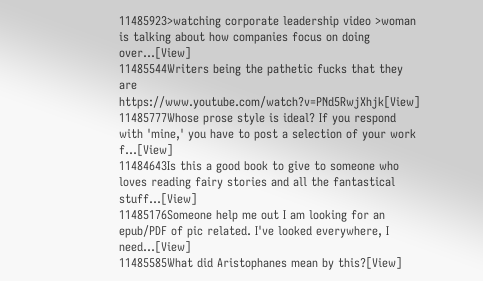11485923>watching corporate leadership video >woman is talking about how companies focus on doing over…[View]
11485544Writers being the pathetic fucks that they are https://www.youtube.com/watch?v=PNd5RwjXhjk[View]
11485777Whose prose style is ideal? If you respond with 'mine,' you have to post a selection of your work f…[View]
11484643Is this a good book to give to someone who loves reading fairy stories and all the fantastical stuff…[View]
11485176Someone help me out I am looking for an epub/PDF of pic related. I've looked everywhere, I need…[View]
11485585What did Aristophanes mean by this?[View]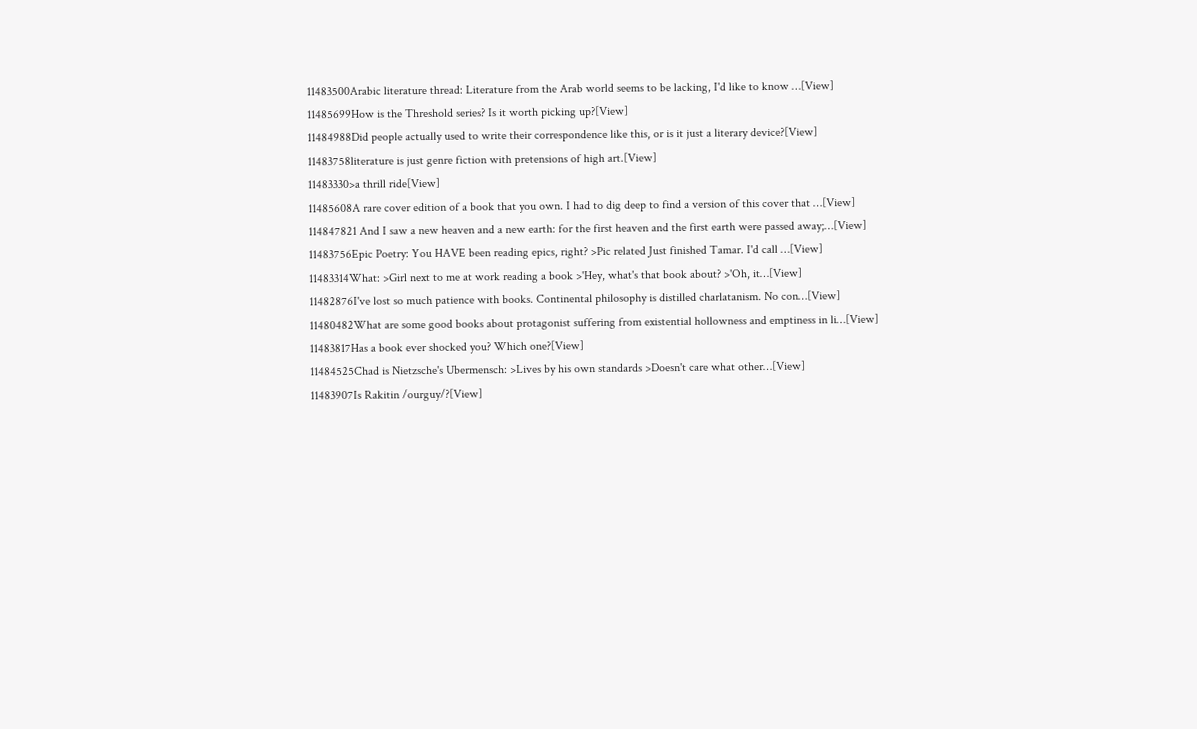11483500Arabic literature thread: Literature from the Arab world seems to be lacking, I'd like to know …[View]
11485699How is the Threshold series? Is it worth picking up?[View]
11484988Did people actually used to write their correspondence like this, or is it just a literary device?[View]
11483758literature is just genre fiction with pretensions of high art.[View]
11483330>a thrill ride[View]
11485608A rare cover edition of a book that you own. I had to dig deep to find a version of this cover that …[View]
114847821 And I saw a new heaven and a new earth: for the first heaven and the first earth were passed away;…[View]
11483756Epic Poetry: You HAVE been reading epics, right? >Pic related Just finished Tamar. I'd call …[View]
11483314What: >Girl next to me at work reading a book >'Hey, what's that book about? >'Oh, it…[View]
11482876I've lost so much patience with books. Continental philosophy is distilled charlatanism. No con…[View]
11480482What are some good books about protagonist suffering from existential hollowness and emptiness in li…[View]
11483817Has a book ever shocked you? Which one?[View]
11484525Chad is Nietzsche's Ubermensch: >Lives by his own standards >Doesn't care what other…[View]
11483907Is Rakitin /ourguy/?[View]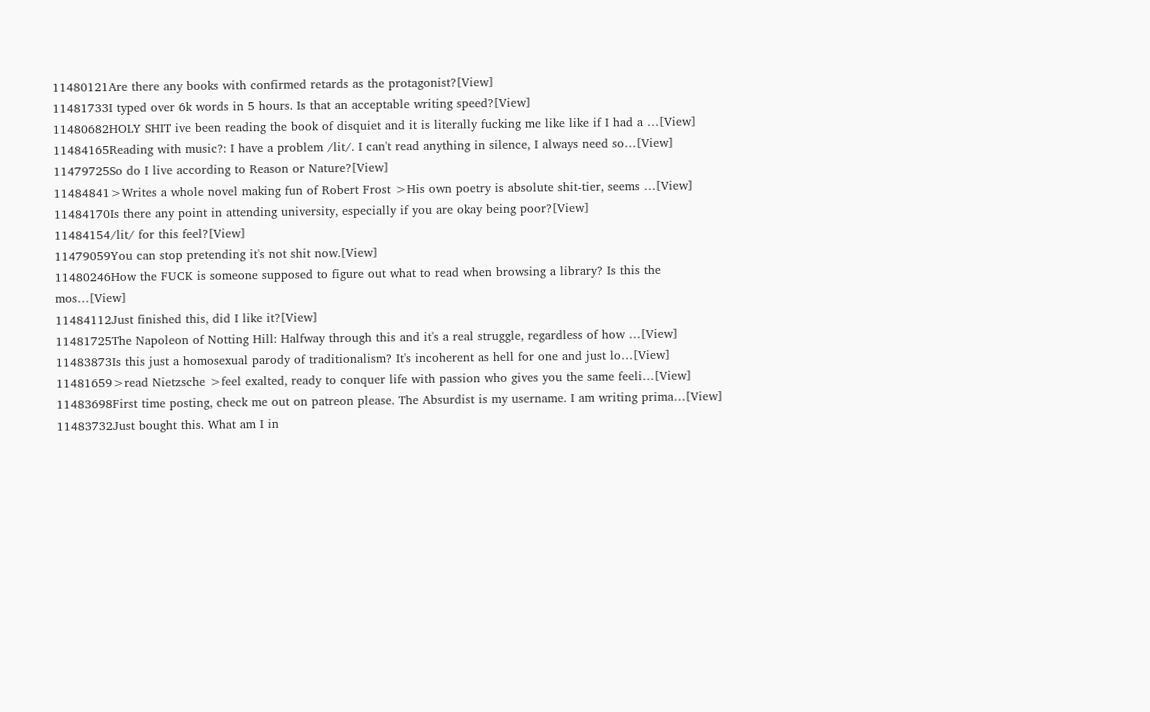11480121Are there any books with confirmed retards as the protagonist?[View]
11481733I typed over 6k words in 5 hours. Is that an acceptable writing speed?[View]
11480682HOLY SHIT ive been reading the book of disquiet and it is literally fucking me like like if I had a …[View]
11484165Reading with music?: I have a problem /lit/. I can't read anything in silence, I always need so…[View]
11479725So do I live according to Reason or Nature?[View]
11484841>Writes a whole novel making fun of Robert Frost >His own poetry is absolute shit-tier, seems …[View]
11484170Is there any point in attending university, especially if you are okay being poor?[View]
11484154/lit/ for this feel?[View]
11479059You can stop pretending it's not shit now.[View]
11480246How the FUCK is someone supposed to figure out what to read when browsing a library? Is this the mos…[View]
11484112Just finished this, did I like it?[View]
11481725The Napoleon of Notting Hill: Halfway through this and it's a real struggle, regardless of how …[View]
11483873Is this just a homosexual parody of traditionalism? It's incoherent as hell for one and just lo…[View]
11481659>read Nietzsche >feel exalted, ready to conquer life with passion who gives you the same feeli…[View]
11483698First time posting, check me out on patreon please. The Absurdist is my username. I am writing prima…[View]
11483732Just bought this. What am I in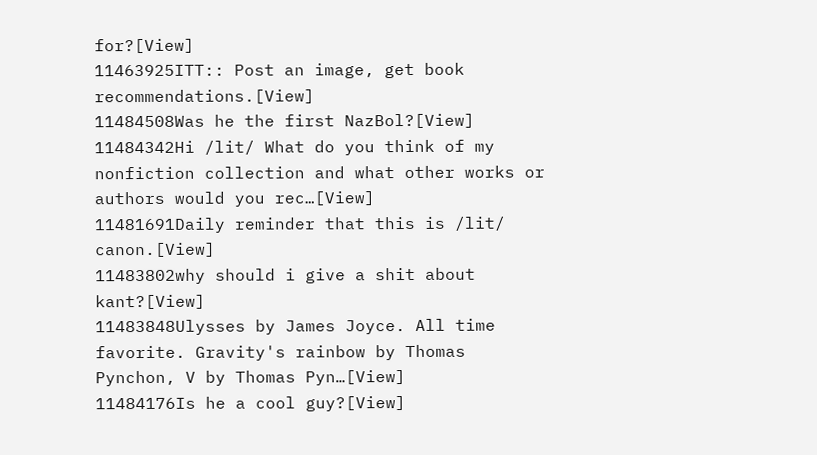for?[View]
11463925ITT:: Post an image, get book recommendations.[View]
11484508Was he the first NazBol?[View]
11484342Hi /lit/ What do you think of my nonfiction collection and what other works or authors would you rec…[View]
11481691Daily reminder that this is /lit/ canon.[View]
11483802why should i give a shit about kant?[View]
11483848Ulysses by James Joyce. All time favorite. Gravity's rainbow by Thomas Pynchon, V by Thomas Pyn…[View]
11484176Is he a cool guy?[View]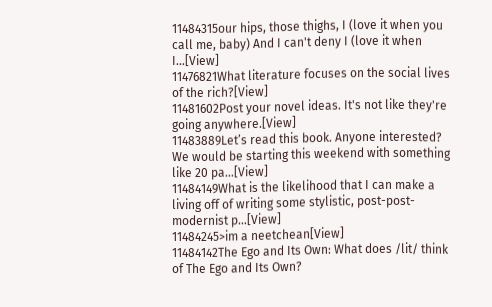11484315our hips, those thighs, I (love it when you call me, baby) And I can't deny I (love it when I…[View]
11476821What literature focuses on the social lives of the rich?[View]
11481602Post your novel ideas. It's not like they're going anywhere.[View]
11483889Let’s read this book. Anyone interested? We would be starting this weekend with something like 20 pa…[View]
11484149What is the likelihood that I can make a living off of writing some stylistic, post-post-modernist p…[View]
11484245>im a neetchean[View]
11484142The Ego and Its Own: What does /lit/ think of The Ego and Its Own?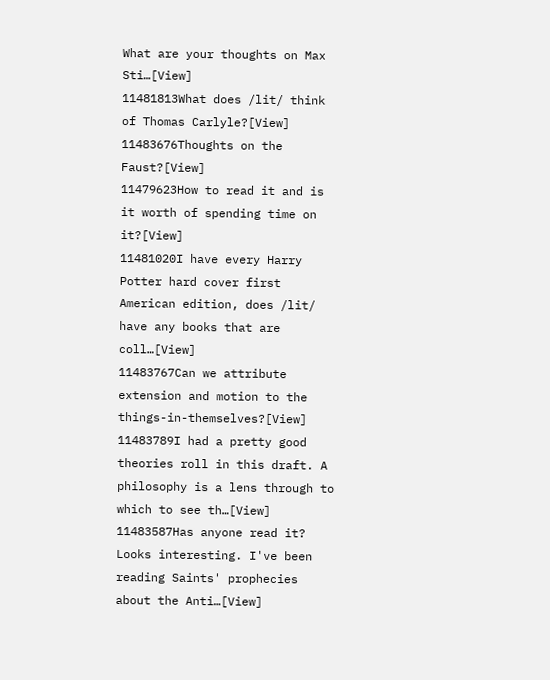What are your thoughts on Max Sti…[View]
11481813What does /lit/ think of Thomas Carlyle?[View]
11483676Thoughts on the Faust?[View]
11479623How to read it and is it worth of spending time on it?[View]
11481020I have every Harry Potter hard cover first American edition, does /lit/ have any books that are coll…[View]
11483767Can we attribute extension and motion to the things-in-themselves?[View]
11483789I had a pretty good theories roll in this draft. A philosophy is a lens through to which to see th…[View]
11483587Has anyone read it? Looks interesting. I've been reading Saints' prophecies about the Anti…[View]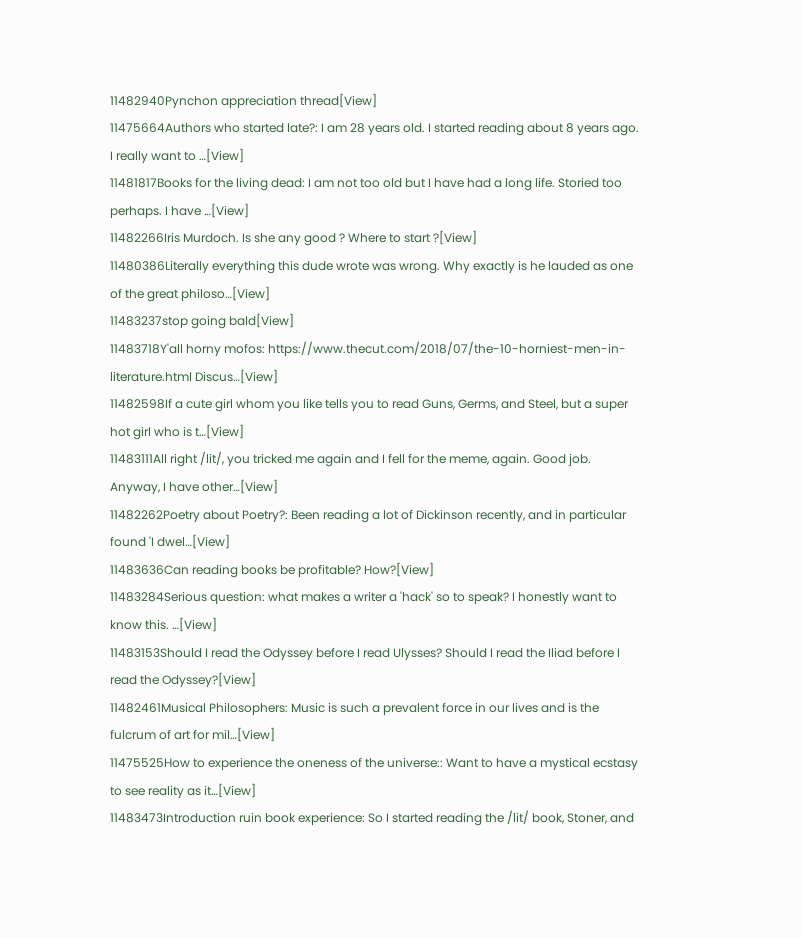11482940Pynchon appreciation thread[View]
11475664Authors who started late?: I am 28 years old. I started reading about 8 years ago. I really want to …[View]
11481817Books for the living dead: I am not too old but I have had a long life. Storied too perhaps. I have …[View]
11482266Iris Murdoch. Is she any good ? Where to start ?[View]
11480386Literally everything this dude wrote was wrong. Why exactly is he lauded as one of the great philoso…[View]
11483237stop going bald[View]
11483718Y'all horny mofos: https://www.thecut.com/2018/07/the-10-horniest-men-in-literature.html Discus…[View]
11482598If a cute girl whom you like tells you to read Guns, Germs, and Steel, but a super hot girl who is t…[View]
11483111All right /lit/, you tricked me again and I fell for the meme, again. Good job. Anyway, I have other…[View]
11482262Poetry about Poetry?: Been reading a lot of Dickinson recently, and in particular found 'I dwel…[View]
11483636Can reading books be profitable? How?[View]
11483284Serious question: what makes a writer a 'hack' so to speak? I honestly want to know this. …[View]
11483153Should I read the Odyssey before I read Ulysses? Should I read the Iliad before I read the Odyssey?[View]
11482461Musical Philosophers: Music is such a prevalent force in our lives and is the fulcrum of art for mil…[View]
11475525How to experience the oneness of the universe:: Want to have a mystical ecstasy to see reality as it…[View]
11483473Introduction ruin book experience: So I started reading the /lit/ book, Stoner, and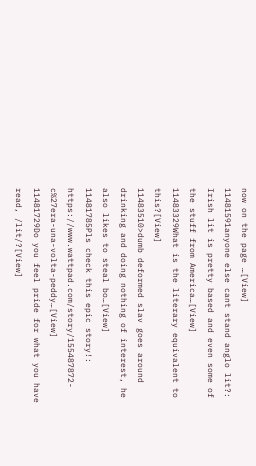now on the page …[View]
11481591anyone else cant stand anglo lit?: Irish lit is pretty based and even some of the stuff from America…[View]
11483329What is the literary equivalent to this?[View]
11483510>dumb deformed slav goes around drinking and doing nothing of interest, he also likes to steal bo…[View]
11481785Pls check this epic story!: https://www.wattpad.com/story/155487872-c%27era-una-volta-peddy…[View]
11481729Do you feel pride for what you have read, /lit/?[View]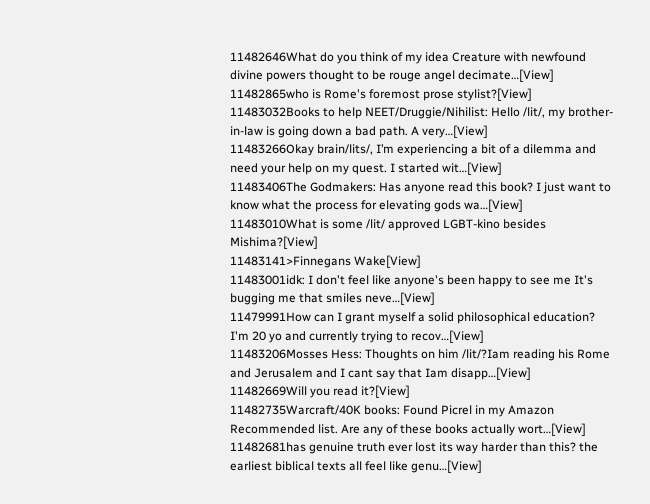11482646What do you think of my idea Creature with newfound divine powers thought to be rouge angel decimate…[View]
11482865who is Rome's foremost prose stylist?[View]
11483032Books to help NEET/Druggie/Nihilist: Hello /lit/, my brother-in-law is going down a bad path. A very…[View]
11483266Okay brain/lits/, I’m experiencing a bit of a dilemma and need your help on my quest. I started wit…[View]
11483406The Godmakers: Has anyone read this book? I just want to know what the process for elevating gods wa…[View]
11483010What is some /lit/ approved LGBT-kino besides Mishima?[View]
11483141>Finnegans Wake[View]
11483001idk: I don't feel like anyone's been happy to see me It's bugging me that smiles neve…[View]
11479991How can I grant myself a solid philosophical education? I'm 20 yo and currently trying to recov…[View]
11483206Mosses Hess: Thoughts on him /lit/?Iam reading his Rome and Jerusalem and I cant say that Iam disapp…[View]
11482669Will you read it?[View]
11482735Warcraft/40K books: Found Picrel in my Amazon Recommended list. Are any of these books actually wort…[View]
11482681has genuine truth ever lost its way harder than this? the earliest biblical texts all feel like genu…[View]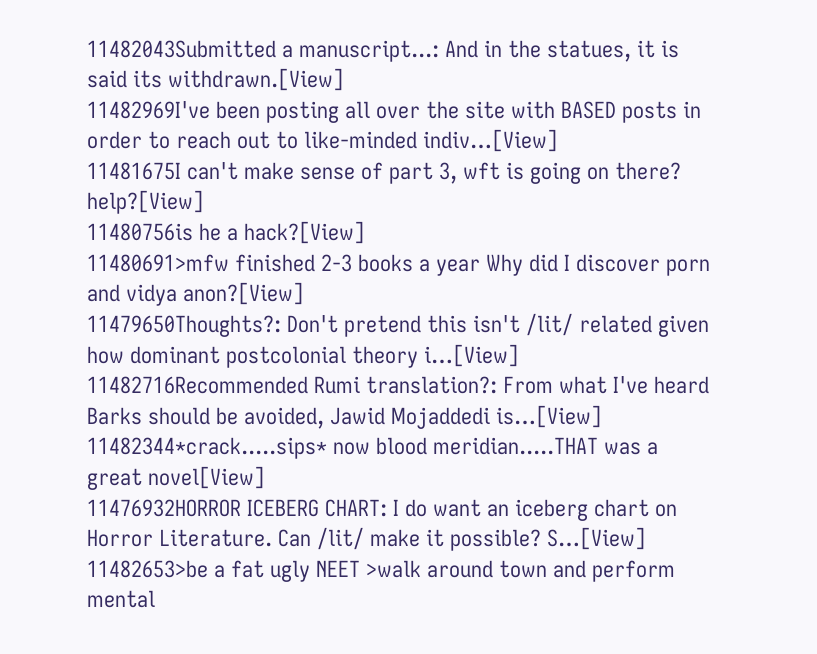11482043Submitted a manuscript...: And in the statues, it is said its withdrawn.[View]
11482969I've been posting all over the site with BASED posts in order to reach out to like-minded indiv…[View]
11481675I can't make sense of part 3, wft is going on there? help?[View]
11480756is he a hack?[View]
11480691>mfw finished 2-3 books a year Why did I discover porn and vidya anon?[View]
11479650Thoughts?: Don't pretend this isn't /lit/ related given how dominant postcolonial theory i…[View]
11482716Recommended Rumi translation?: From what I've heard Barks should be avoided, Jawid Mojaddedi is…[View]
11482344*crack.....sips* now blood meridian.....THAT was a great novel[View]
11476932HORROR ICEBERG CHART: I do want an iceberg chart on Horror Literature. Can /lit/ make it possible? S…[View]
11482653>be a fat ugly NEET >walk around town and perform mental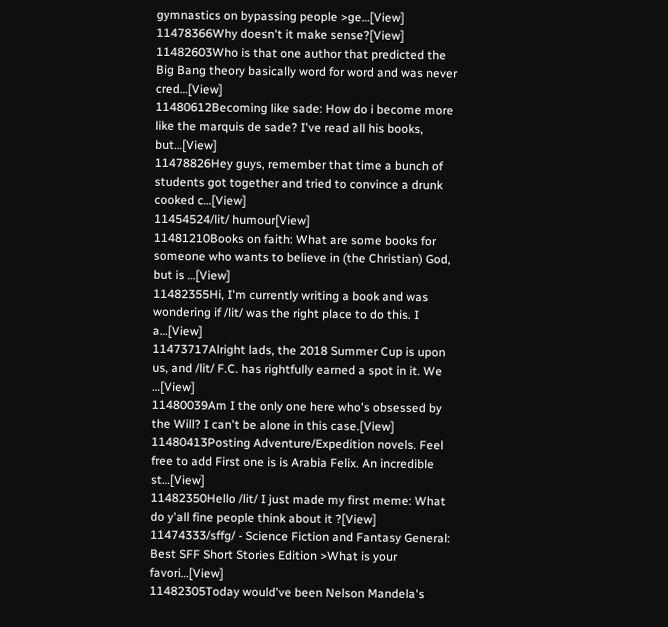gymnastics on bypassing people >ge…[View]
11478366Why doesn't it make sense?[View]
11482603Who is that one author that predicted the Big Bang theory basically word for word and was never cred…[View]
11480612Becoming like sade: How do i become more like the marquis de sade? I've read all his books, but…[View]
11478826Hey guys, remember that time a bunch of students got together and tried to convince a drunk cooked c…[View]
11454524/lit/ humour[View]
11481210Books on faith: What are some books for someone who wants to believe in (the Christian) God, but is …[View]
11482355Hi, I'm currently writing a book and was wondering if /lit/ was the right place to do this. I a…[View]
11473717Alright lads, the 2018 Summer Cup is upon us, and /lit/ F.C. has rightfully earned a spot in it. We …[View]
11480039Am I the only one here who's obsessed by the Will? I can't be alone in this case.[View]
11480413Posting Adventure/Expedition novels. Feel free to add First one is is Arabia Felix. An incredible st…[View]
11482350Hello /lit/ I just made my first meme: What do y'all fine people think about it ?[View]
11474333/sffg/ - Science Fiction and Fantasy General: Best SFF Short Stories Edition >What is your favori…[View]
11482305Today would've been Nelson Mandela's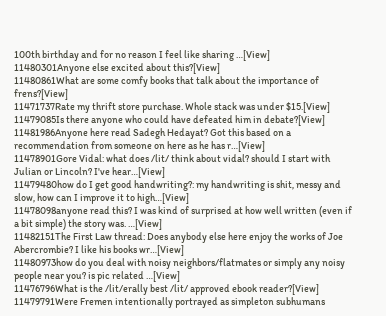100th birthday and for no reason I feel like sharing …[View]
11480301Anyone else excited about this?[View]
11480861What are some comfy books that talk about the importance of frens?[View]
11471737Rate my thrift store purchase. Whole stack was under $15.[View]
11479085Is there anyone who could have defeated him in debate?[View]
11481986Anyone here read Sadegh Hedayat? Got this based on a recommendation from someone on here as he has r…[View]
11478901Gore Vidal: what does /lit/ think about vidal? should I start with Julian or Lincoln? I've hear…[View]
11479480how do I get good handwriting?: my handwriting is shit, messy and slow, how can I improve it to high…[View]
11478098anyone read this? I was kind of surprised at how well written (even if a bit simple) the story was. …[View]
11482151The First Law thread: Does anybody else here enjoy the works of Joe Abercrombie? I like his books wr…[View]
11480973how do you deal with noisy neighbors/flatmates or simply any noisy people near you? is pic related …[View]
11476796What is the /lit/erally best /lit/ approved ebook reader?[View]
11479791Were Fremen intentionally portrayed as simpleton subhumans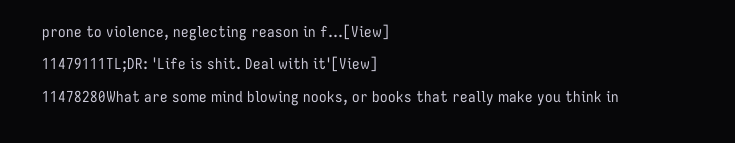prone to violence, neglecting reason in f…[View]
11479111TL;DR: 'Life is shit. Deal with it'[View]
11478280What are some mind blowing nooks, or books that really make you think in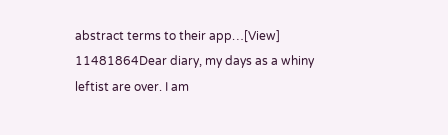abstract terms to their app…[View]
11481864Dear diary, my days as a whiny leftist are over. I am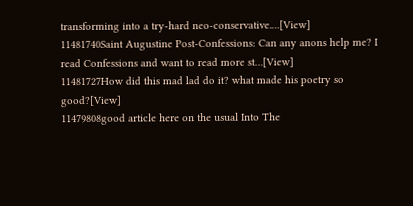transforming into a try-hard neo-conservative.…[View]
11481740Saint Augustine Post-Confessions: Can any anons help me? I read Confessions and want to read more st…[View]
11481727How did this mad lad do it? what made his poetry so good?[View]
11479808good article here on the usual Into The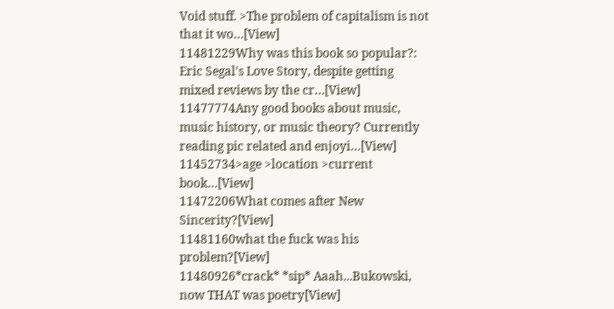Void stuff. >The problem of capitalism is not that it wo…[View]
11481229Why was this book so popular?: Eric Segal's Love Story, despite getting mixed reviews by the cr…[View]
11477774Any good books about music, music history, or music theory? Currently reading pic related and enjoyi…[View]
11452734>age >location >current book…[View]
11472206What comes after New Sincerity?[View]
11481160what the fuck was his problem?[View]
11480926*crack* *sip* Aaah...Bukowski, now THAT was poetry[View]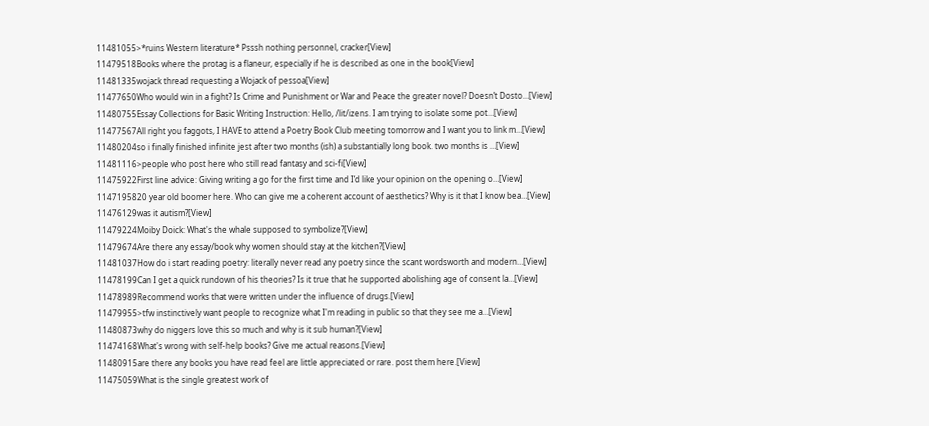11481055>*ruins Western literature* Psssh nothing personnel, cracker[View]
11479518Books where the protag is a flaneur, especially if he is described as one in the book[View]
11481335wojack thread requesting a Wojack of pessoa[View]
11477650Who would win in a fight? Is Crime and Punishment or War and Peace the greater novel? Doesn’t Dosto…[View]
11480755Essay Collections for Basic Writing Instruction: Hello, /lit/izens. I am trying to isolate some pot…[View]
11477567All right you faggots, I HAVE to attend a Poetry Book Club meeting tomorrow and I want you to link m…[View]
11480204so i finally finished infinite jest after two months (ish) a substantially long book. two months is …[View]
11481116>people who post here who still read fantasy and sci-fi[View]
11475922First line advice: Giving writing a go for the first time and I’d like your opinion on the opening o…[View]
1147195820 year old boomer here. Who can give me a coherent account of aesthetics? Why is it that I know bea…[View]
11476129was it autism?[View]
11479224Moiby Doick: What's the whale supposed to symbolize?[View]
11479674Are there any essay/book why women should stay at the kitchen?[View]
11481037How do i start reading poetry: literally never read any poetry since the scant wordsworth and modern…[View]
11478199Can I get a quick rundown of his theories? Is it true that he supported abolishing age of consent la…[View]
11478989Recommend works that were written under the influence of drugs.[View]
11479955>tfw instinctively want people to recognize what I'm reading in public so that they see me a…[View]
11480873why do niggers love this so much and why is it sub human?[View]
11474168What's wrong with self-help books? Give me actual reasons.[View]
11480915are there any books you have read feel are little appreciated or rare. post them here.[View]
11475059What is the single greatest work of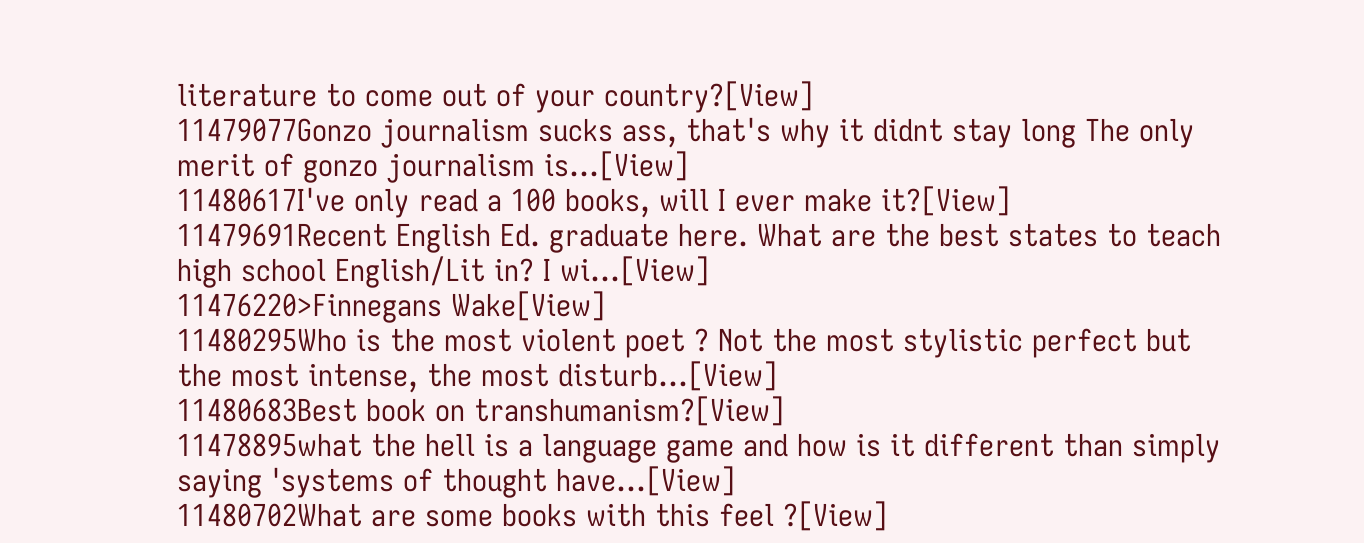literature to come out of your country?[View]
11479077Gonzo journalism sucks ass, that's why it didnt stay long The only merit of gonzo journalism is…[View]
11480617I've only read a 100 books, will I ever make it?[View]
11479691Recent English Ed. graduate here. What are the best states to teach high school English/Lit in? I wi…[View]
11476220>Finnegans Wake[View]
11480295Who is the most violent poet ? Not the most stylistic perfect but the most intense, the most disturb…[View]
11480683Best book on transhumanism?[View]
11478895what the hell is a language game and how is it different than simply saying 'systems of thought have…[View]
11480702What are some books with this feel ?[View]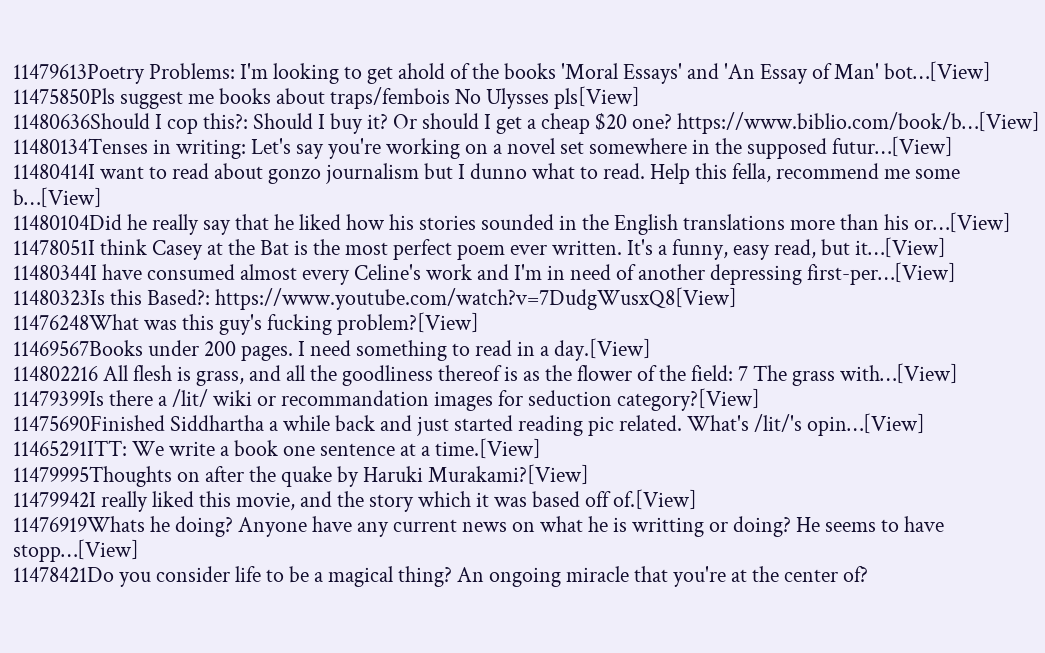11479613Poetry Problems: I'm looking to get ahold of the books 'Moral Essays' and 'An Essay of Man' bot…[View]
11475850Pls suggest me books about traps/fembois No Ulysses pls[View]
11480636Should I cop this?: Should I buy it? Or should I get a cheap $20 one? https://www.biblio.com/book/b…[View]
11480134Tenses in writing: Let's say you're working on a novel set somewhere in the supposed futur…[View]
11480414I want to read about gonzo journalism but I dunno what to read. Help this fella, recommend me some b…[View]
11480104Did he really say that he liked how his stories sounded in the English translations more than his or…[View]
11478051I think Casey at the Bat is the most perfect poem ever written. It's a funny, easy read, but it…[View]
11480344I have consumed almost every Celine's work and I'm in need of another depressing first-per…[View]
11480323Is this Based?: https://www.youtube.com/watch?v=7DudgWusxQ8[View]
11476248What was this guy's fucking problem?[View]
11469567Books under 200 pages. I need something to read in a day.[View]
114802216 All flesh is grass, and all the goodliness thereof is as the flower of the field: 7 The grass with…[View]
11479399Is there a /lit/ wiki or recommandation images for seduction category?[View]
11475690Finished Siddhartha a while back and just started reading pic related. What's /lit/'s opin…[View]
11465291ITT: We write a book one sentence at a time.[View]
11479995Thoughts on after the quake by Haruki Murakami?[View]
11479942I really liked this movie, and the story which it was based off of.[View]
11476919Whats he doing? Anyone have any current news on what he is writting or doing? He seems to have stopp…[View]
11478421Do you consider life to be a magical thing? An ongoing miracle that you're at the center of?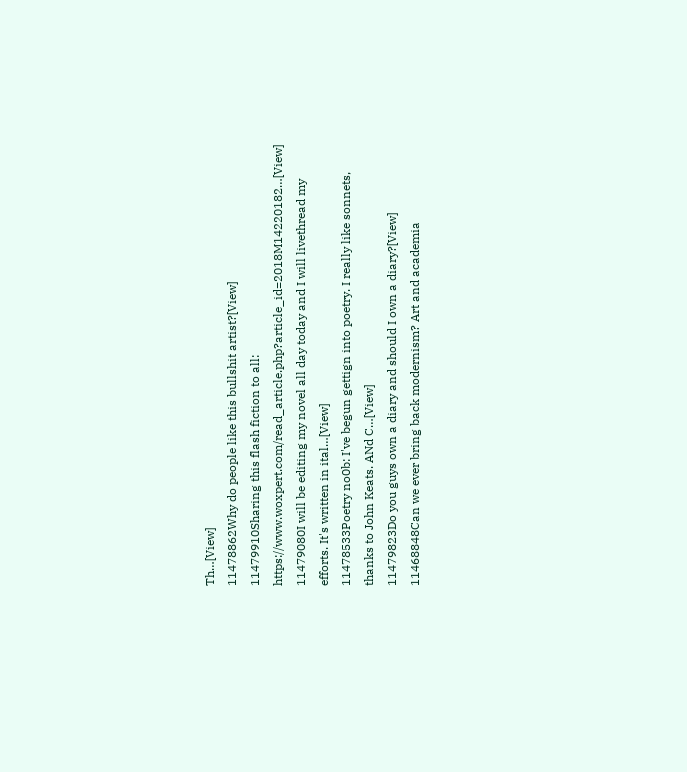Th…[View]
11478862Why do people like this bullshit artist?[View]
11479910Sharing this flash fiction to all: https://www.woxpert.com/read_article.php?article_id=2018M14220182…[View]
11479080I will be editing my novel all day today and I will livethread my efforts. It's written in ital…[View]
11478533Poetry no0b: I've begun gettign into poetry. I really like sonnets, thanks to John Keats. ANd C…[View]
11479823Do you guys own a diary and should I own a diary?[View]
11468848Can we ever bring back modernism? Art and academia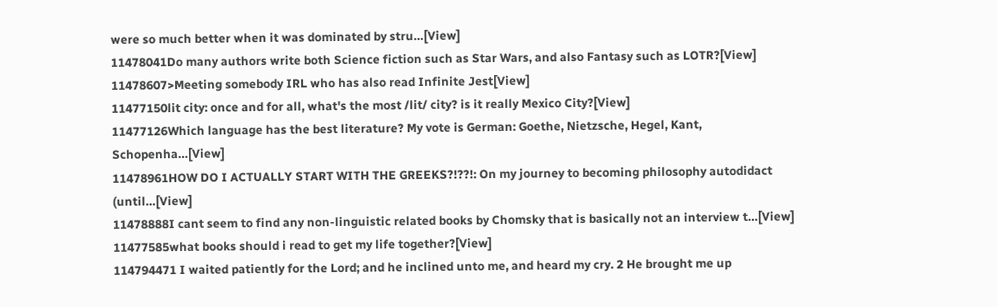were so much better when it was dominated by stru…[View]
11478041Do many authors write both Science fiction such as Star Wars, and also Fantasy such as LOTR?[View]
11478607>Meeting somebody IRL who has also read Infinite Jest[View]
11477150lit city: once and for all, what's the most /lit/ city? is it really Mexico City?[View]
11477126Which language has the best literature? My vote is German: Goethe, Nietzsche, Hegel, Kant, Schopenha…[View]
11478961HOW DO I ACTUALLY START WITH THE GREEKS?!??!: On my journey to becoming philosophy autodidact (until…[View]
11478888I cant seem to find any non-linguistic related books by Chomsky that is basically not an interview t…[View]
11477585what books should i read to get my life together?[View]
114794471 I waited patiently for the Lord; and he inclined unto me, and heard my cry. 2 He brought me up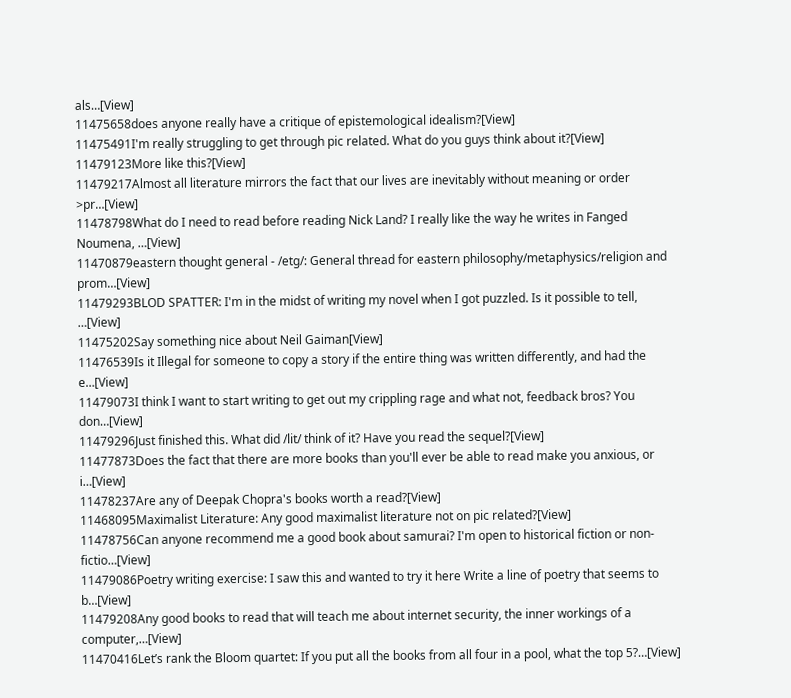als…[View]
11475658does anyone really have a critique of epistemological idealism?[View]
11475491I'm really struggling to get through pic related. What do you guys think about it?[View]
11479123More like this?[View]
11479217Almost all literature mirrors the fact that our lives are inevitably without meaning or order >pr…[View]
11478798What do I need to read before reading Nick Land? I really like the way he writes in Fanged Noumena, …[View]
11470879eastern thought general - /etg/: General thread for eastern philosophy/metaphysics/religion and prom…[View]
11479293BLOD SPATTER: I'm in the midst of writing my novel when I got puzzled. Is it possible to tell, …[View]
11475202Say something nice about Neil Gaiman[View]
11476539Is it Illegal for someone to copy a story if the entire thing was written differently, and had the e…[View]
11479073I think I want to start writing to get out my crippling rage and what not, feedback bros? You don…[View]
11479296Just finished this. What did /lit/ think of it? Have you read the sequel?[View]
11477873Does the fact that there are more books than you'll ever be able to read make you anxious, or i…[View]
11478237Are any of Deepak Chopra's books worth a read?[View]
11468095Maximalist Literature: Any good maximalist literature not on pic related?[View]
11478756Can anyone recommend me a good book about samurai? I'm open to historical fiction or non-fictio…[View]
11479086Poetry writing exercise: I saw this and wanted to try it here Write a line of poetry that seems to b…[View]
11479208Any good books to read that will teach me about internet security, the inner workings of a computer,…[View]
11470416Let’s rank the Bloom quartet: If you put all the books from all four in a pool, what the top 5?…[View]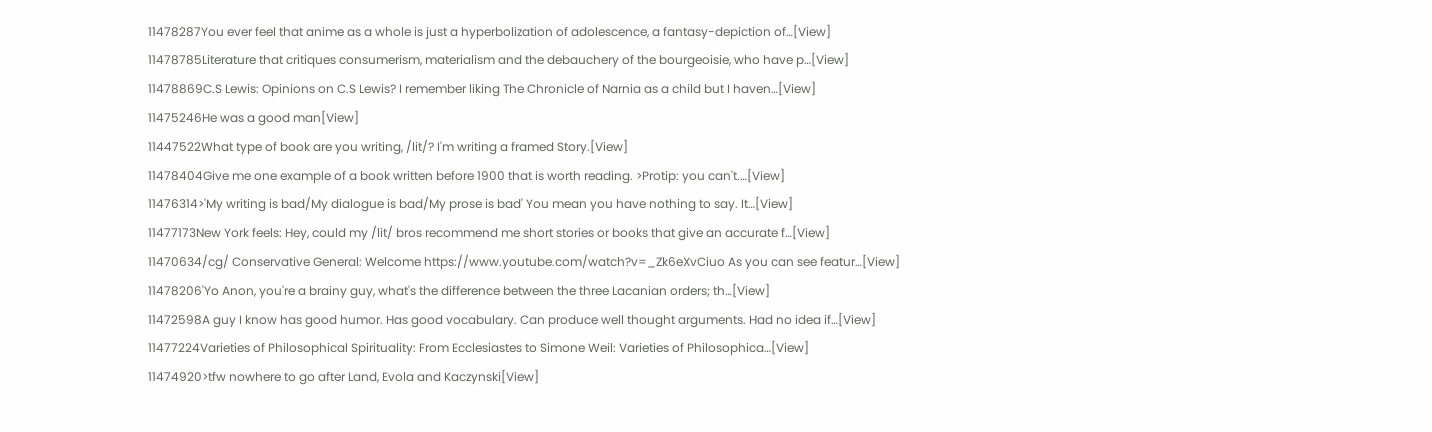11478287You ever feel that anime as a whole is just a hyperbolization of adolescence, a fantasy-depiction of…[View]
11478785Literature that critiques consumerism, materialism and the debauchery of the bourgeoisie, who have p…[View]
11478869C.S Lewis: Opinions on C.S Lewis? I remember liking The Chronicle of Narnia as a child but I haven…[View]
11475246He was a good man[View]
11447522What type of book are you writing, /lit/? I'm writing a framed Story.[View]
11478404Give me one example of a book written before 1900 that is worth reading. >Protip: you can't.…[View]
11476314>'My writing is bad/My dialogue is bad/My prose is bad' You mean you have nothing to say. It…[View]
11477173New York feels: Hey, could my /lit/ bros recommend me short stories or books that give an accurate f…[View]
11470634/cg/ Conservative General: Welcome https://www.youtube.com/watch?v=_Zk6eXvCiuo As you can see featur…[View]
11478206'Yo Anon, you're a brainy guy, what's the difference between the three Lacanian orders; th…[View]
11472598A guy I know has good humor. Has good vocabulary. Can produce well thought arguments. Had no idea if…[View]
11477224Varieties of Philosophical Spirituality: From Ecclesiastes to Simone Weil: Varieties of Philosophica…[View]
11474920>tfw nowhere to go after Land, Evola and Kaczynski[View]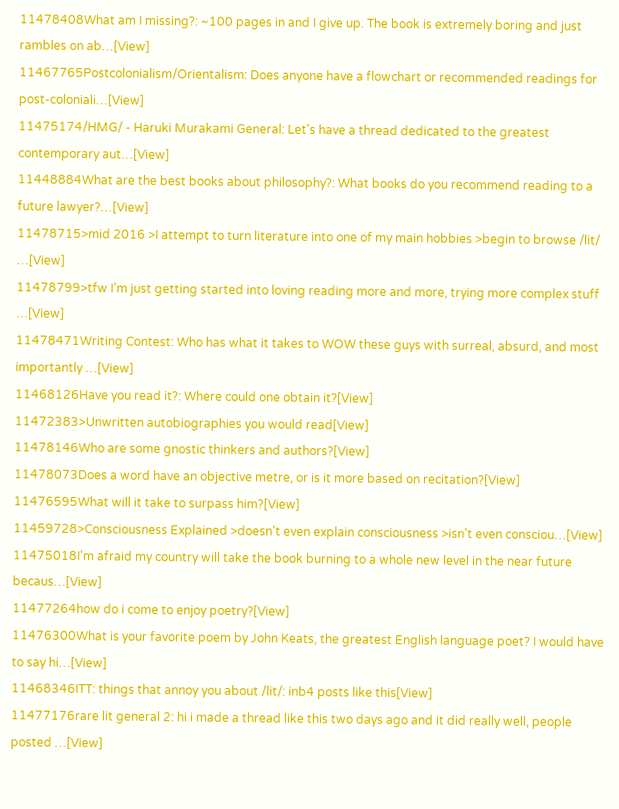11478408What am I missing?: ~100 pages in and I give up. The book is extremely boring and just rambles on ab…[View]
11467765Postcolonialism/Orientalism: Does anyone have a flowchart or recommended readings for post-coloniali…[View]
11475174/HMG/ - Haruki Murakami General: Let's have a thread dedicated to the greatest contemporary aut…[View]
11448884What are the best books about philosophy?: What books do you recommend reading to a future lawyer?…[View]
11478715>mid 2016 >I attempt to turn literature into one of my main hobbies >begin to browse /lit/ …[View]
11478799>tfw I'm just getting started into loving reading more and more, trying more complex stuff …[View]
11478471Writing Contest: Who has what it takes to WOW these guys with surreal, absurd, and most importantly …[View]
11468126Have you read it?: Where could one obtain it?[View]
11472383>Unwritten autobiographies you would read[View]
11478146Who are some gnostic thinkers and authors?[View]
11478073Does a word have an objective metre, or is it more based on recitation?[View]
11476595What will it take to surpass him?[View]
11459728>Consciousness Explained >doesn't even explain consciousness >isn't even consciou…[View]
11475018I'm afraid my country will take the book burning to a whole new level in the near future becaus…[View]
11477264how do i come to enjoy poetry?[View]
11476300What is your favorite poem by John Keats, the greatest English language poet? I would have to say hi…[View]
11468346ITT: things that annoy you about /lit/: inb4 posts like this[View]
11477176rare lit general 2: hi i made a thread like this two days ago and it did really well, people posted …[View]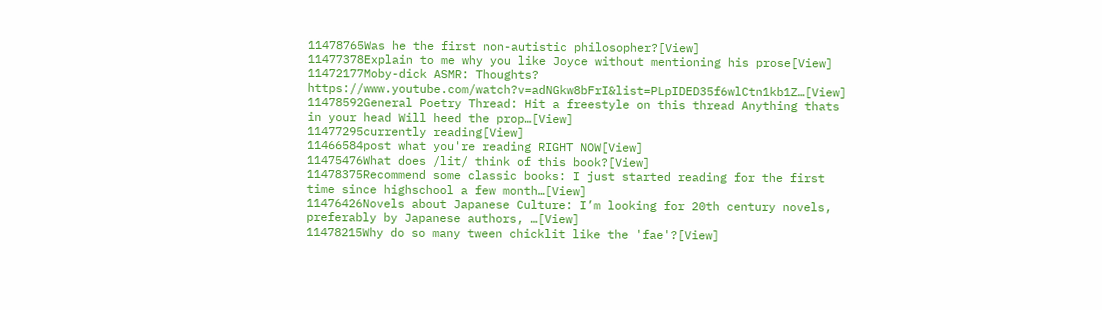11478765Was he the first non-autistic philosopher?[View]
11477378Explain to me why you like Joyce without mentioning his prose[View]
11472177Moby-dick ASMR: Thoughts? https://www.youtube.com/watch?v=adNGkw8bFrI&list=PLpIDED35f6wlCtn1kb1Z…[View]
11478592General Poetry Thread: Hit a freestyle on this thread Anything thats in your head Will heed the prop…[View]
11477295currently reading[View]
11466584post what you're reading RIGHT NOW[View]
11475476What does /lit/ think of this book?[View]
11478375Recommend some classic books: I just started reading for the first time since highschool a few month…[View]
11476426Novels about Japanese Culture: I’m looking for 20th century novels, preferably by Japanese authors, …[View]
11478215Why do so many tween chicklit like the 'fae'?[View]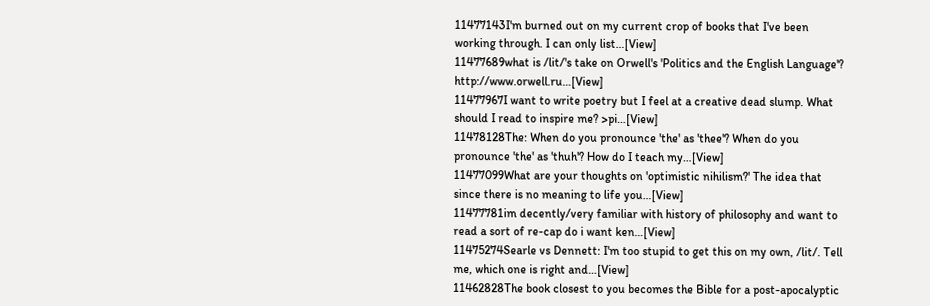11477143I'm burned out on my current crop of books that I've been working through. I can only list…[View]
11477689what is /lit/'s take on Orwell's 'Politics and the English Language'? http://www.orwell.ru…[View]
11477967I want to write poetry but I feel at a creative dead slump. What should I read to inspire me? >pi…[View]
11478128The: When do you pronounce 'the' as 'thee'? When do you pronounce 'the' as 'thuh'? How do I teach my…[View]
11477099What are your thoughts on 'optimistic nihilism?' The idea that since there is no meaning to life you…[View]
11477781im decently/very familiar with history of philosophy and want to read a sort of re-cap do i want ken…[View]
11475274Searle vs Dennett: I'm too stupid to get this on my own, /lit/. Tell me, which one is right and…[View]
11462828The book closest to you becomes the Bible for a post-apocalyptic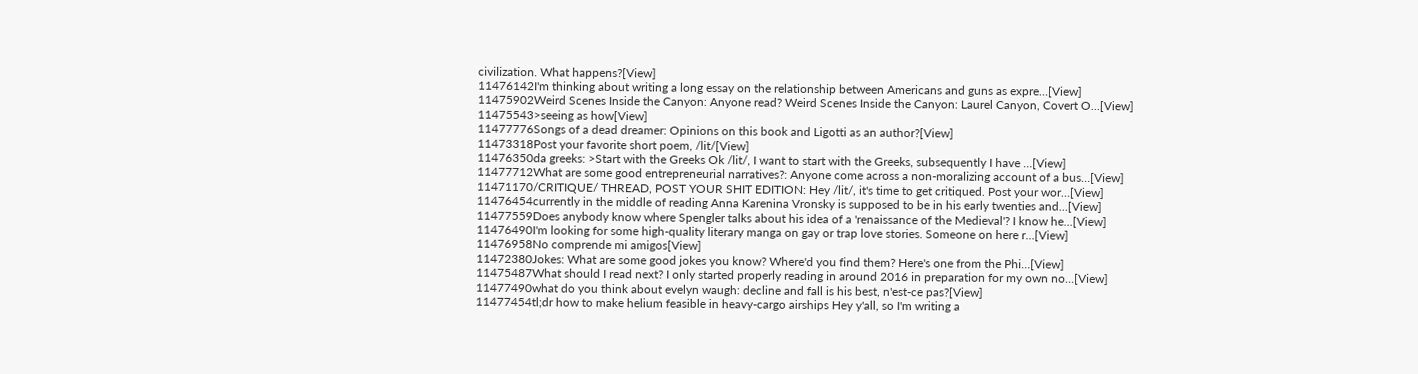civilization. What happens?[View]
11476142I'm thinking about writing a long essay on the relationship between Americans and guns as expre…[View]
11475902Weird Scenes Inside the Canyon: Anyone read? Weird Scenes Inside the Canyon: Laurel Canyon, Covert O…[View]
11475543>seeing as how[View]
11477776Songs of a dead dreamer: Opinions on this book and Ligotti as an author?[View]
11473318Post your favorite short poem, /lit/[View]
11476350da greeks: >Start with the Greeks Ok /lit/, I want to start with the Greeks, subsequently I have …[View]
11477712What are some good entrepreneurial narratives?: Anyone come across a non-moralizing account of a bus…[View]
11471170/CRITIQUE/ THREAD, POST YOUR SHIT EDITION: Hey /lit/, it's time to get critiqued. Post your wor…[View]
11476454currently in the middle of reading Anna Karenina Vronsky is supposed to be in his early twenties and…[View]
11477559Does anybody know where Spengler talks about his idea of a 'renaissance of the Medieval'? I know he…[View]
11476490I'm looking for some high-quality literary manga on gay or trap love stories. Someone on here r…[View]
11476958No comprende mi amigos[View]
11472380Jokes: What are some good jokes you know? Where'd you find them? Here's one from the Phi…[View]
11475487What should I read next? I only started properly reading in around 2016 in preparation for my own no…[View]
11477490what do you think about evelyn waugh: decline and fall is his best, n'est-ce pas?[View]
11477454tl;dr how to make helium feasible in heavy-cargo airships Hey y'all, so I'm writing a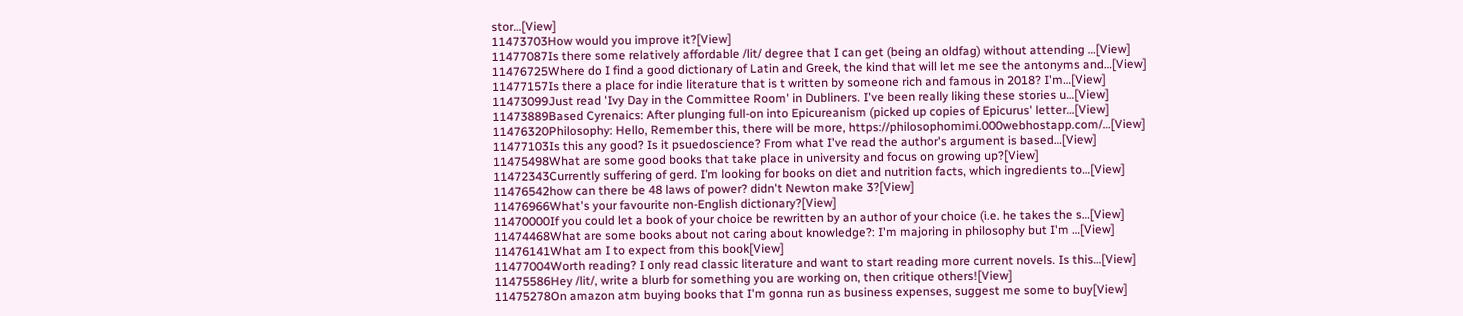stor…[View]
11473703How would you improve it?[View]
11477087Is there some relatively affordable /lit/ degree that I can get (being an oldfag) without attending …[View]
11476725Where do I find a good dictionary of Latin and Greek, the kind that will let me see the antonyms and…[View]
11477157Is there a place for indie literature that is t written by someone rich and famous in 2018? I'm…[View]
11473099Just read 'Ivy Day in the Committee Room' in Dubliners. I've been really liking these stories u…[View]
11473889Based Cyrenaics: After plunging full-on into Epicureanism (picked up copies of Epicurus' letter…[View]
11476320Philosophy: Hello, Remember this, there will be more, https://philosophomimi.000webhostapp.com/…[View]
11477103Is this any good? Is it psuedoscience? From what I've read the author's argument is based…[View]
11475498What are some good books that take place in university and focus on growing up?[View]
11472343Currently suffering of gerd. I’m looking for books on diet and nutrition facts, which ingredients to…[View]
11476542how can there be 48 laws of power? didn't Newton make 3?[View]
11476966What's your favourite non-English dictionary?[View]
11470000If you could let a book of your choice be rewritten by an author of your choice (i.e. he takes the s…[View]
11474468What are some books about not caring about knowledge?: I'm majoring in philosophy but I'm …[View]
11476141What am I to expect from this book[View]
11477004Worth reading? I only read classic literature and want to start reading more current novels. Is this…[View]
11475586Hey /lit/, write a blurb for something you are working on, then critique others![View]
11475278On amazon atm buying books that I'm gonna run as business expenses, suggest me some to buy[View]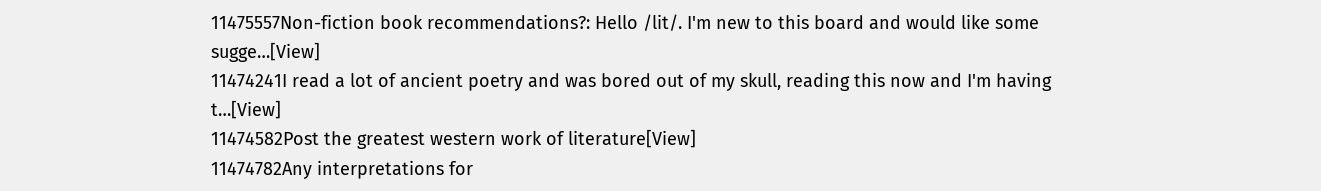11475557Non-fiction book recommendations?: Hello /lit/. I'm new to this board and would like some sugge…[View]
11474241I read a lot of ancient poetry and was bored out of my skull, reading this now and I'm having t…[View]
11474582Post the greatest western work of literature[View]
11474782Any interpretations for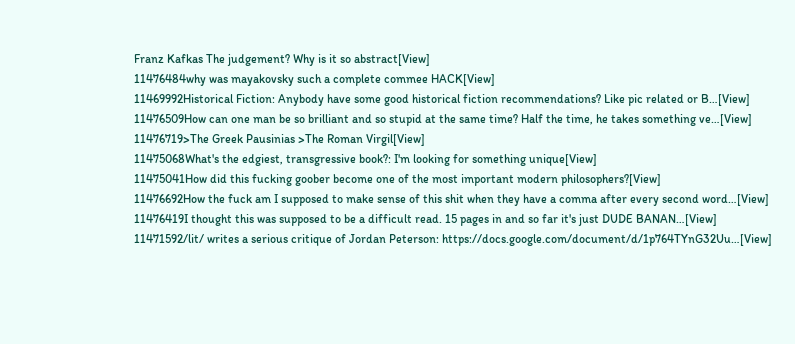Franz Kafkas The judgement? Why is it so abstract[View]
11476484why was mayakovsky such a complete commee HACK[View]
11469992Historical Fiction: Anybody have some good historical fiction recommendations? Like pic related or B…[View]
11476509How can one man be so brilliant and so stupid at the same time? Half the time, he takes something ve…[View]
11476719>The Greek Pausinias >The Roman Virgil[View]
11475068What's the edgiest, transgressive book?: I'm looking for something unique[View]
11475041How did this fucking goober become one of the most important modern philosophers?[View]
11476692How the fuck am I supposed to make sense of this shit when they have a comma after every second word…[View]
11476419I thought this was supposed to be a difficult read. 15 pages in and so far it's just DUDE BANAN…[View]
11471592/lit/ writes a serious critique of Jordan Peterson: https://docs.google.com/document/d/1p764TYnG32Uu…[View]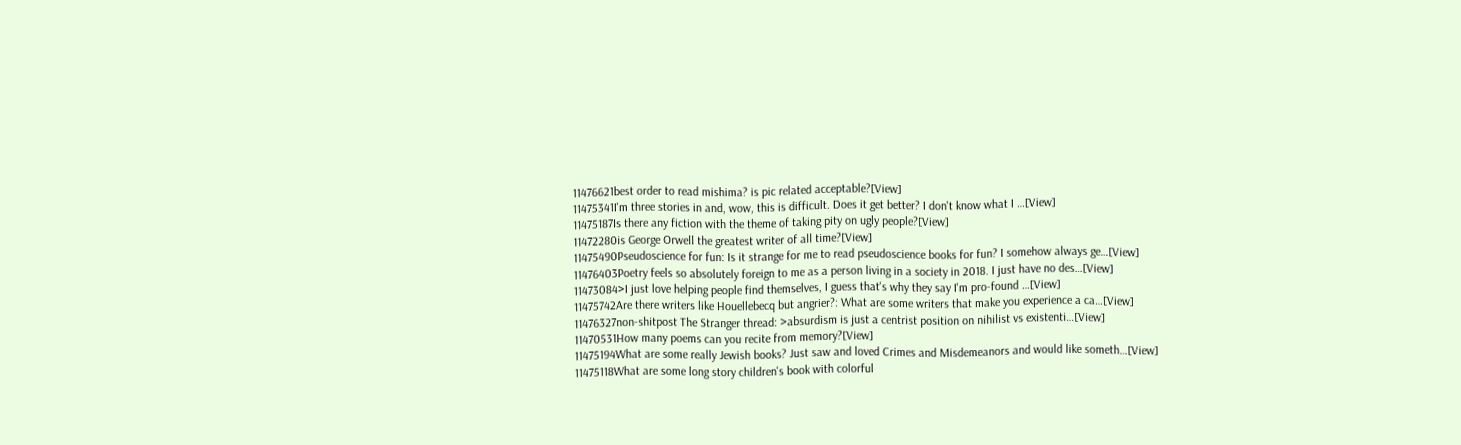11476621best order to read mishima? is pic related acceptable?[View]
11475341I'm three stories in and, wow, this is difficult. Does it get better? I don't know what I …[View]
11475187Is there any fiction with the theme of taking pity on ugly people?[View]
11472280is George Orwell the greatest writer of all time?[View]
11475490Pseudoscience for fun: Is it strange for me to read pseudoscience books for fun? I somehow always ge…[View]
11476403Poetry feels so absolutely foreign to me as a person living in a society in 2018. I just have no des…[View]
11473084>I just love helping people find themselves, I guess that's why they say I'm pro-found …[View]
11475742Are there writers like Houellebecq but angrier?: What are some writers that make you experience a ca…[View]
11476327non-shitpost The Stranger thread: >absurdism is just a centrist position on nihilist vs existenti…[View]
11470531How many poems can you recite from memory?[View]
11475194What are some really Jewish books? Just saw and loved Crimes and Misdemeanors and would like someth…[View]
11475118What are some long story children's book with colorful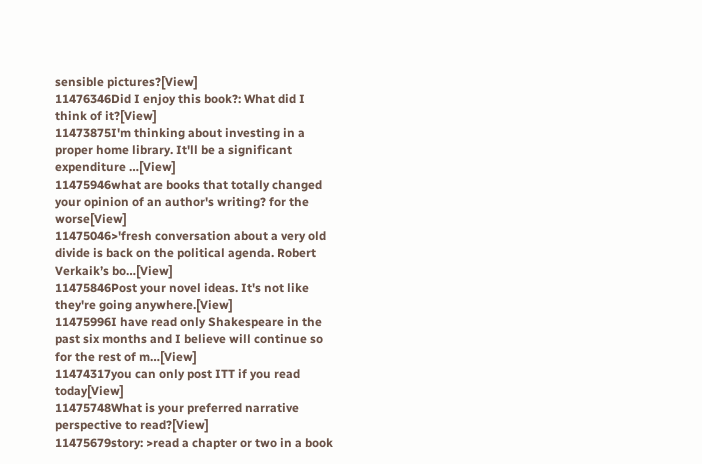sensible pictures?[View]
11476346Did I enjoy this book?: What did I think of it?[View]
11473875I'm thinking about investing in a proper home library. It'll be a significant expenditure …[View]
11475946what are books that totally changed your opinion of an author's writing? for the worse[View]
11475046>'fresh conversation about a very old divide is back on the political agenda. Robert Verkaik’s bo…[View]
11475846Post your novel ideas. It's not like they're going anywhere.[View]
11475996I have read only Shakespeare in the past six months and I believe will continue so for the rest of m…[View]
11474317you can only post ITT if you read today[View]
11475748What is your preferred narrative perspective to read?[View]
11475679story: >read a chapter or two in a book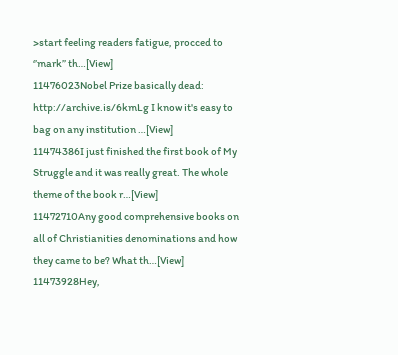>start feeling readers fatigue, procced to ‘’mark’’ th…[View]
11476023Nobel Prize basically dead: http://archive.is/6kmLg I know it's easy to bag on any institution …[View]
11474386I just finished the first book of My Struggle and it was really great. The whole theme of the book r…[View]
11472710Any good comprehensive books on all of Christianities denominations and how they came to be? What th…[View]
11473928Hey,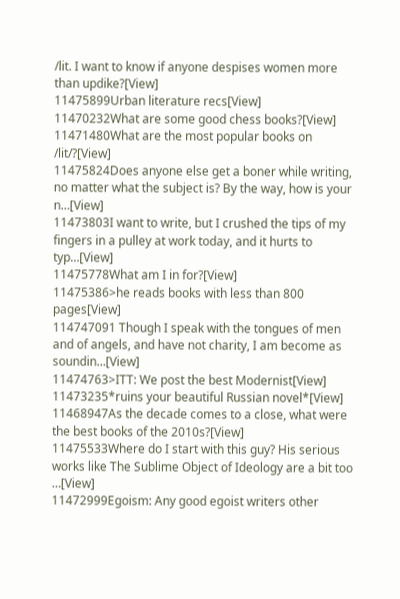/lit. I want to know if anyone despises women more than updike?[View]
11475899Urban literature recs[View]
11470232What are some good chess books?[View]
11471480What are the most popular books on /lit/?[View]
11475824Does anyone else get a boner while writing, no matter what the subject is? By the way, how is your n…[View]
11473803I want to write, but I crushed the tips of my fingers in a pulley at work today, and it hurts to typ…[View]
11475778What am I in for?[View]
11475386>he reads books with less than 800 pages[View]
114747091 Though I speak with the tongues of men and of angels, and have not charity, I am become as soundin…[View]
11474763>ITT: We post the best Modernist[View]
11473235*ruins your beautiful Russian novel*[View]
11468947As the decade comes to a close, what were the best books of the 2010s?[View]
11475533Where do I start with this guy? His serious works like The Sublime Object of Ideology are a bit too …[View]
11472999Egoism: Any good egoist writers other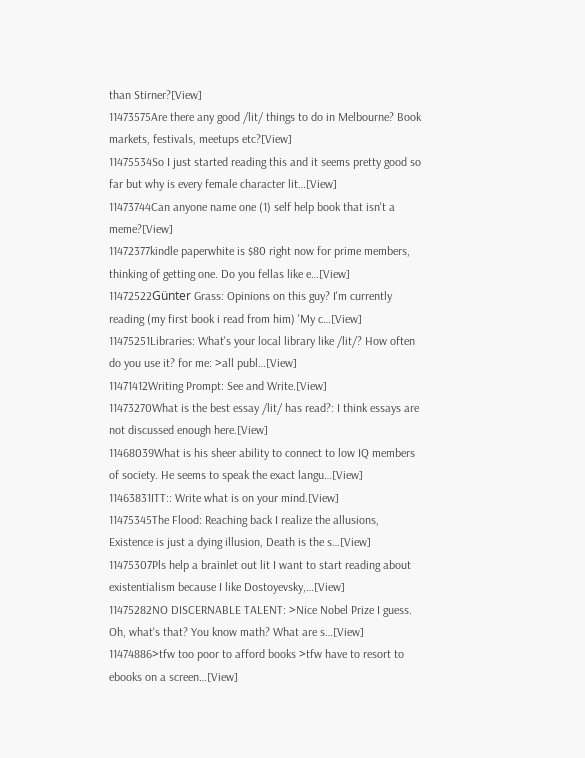than Stirner?[View]
11473575Are there any good /lit/ things to do in Melbourne? Book markets, festivals, meetups etc?[View]
11475534So I just started reading this and it seems pretty good so far but why is every female character lit…[View]
11473744Can anyone name one (1) self help book that isn't a meme?[View]
11472377kindle paperwhite is $80 right now for prime members, thinking of getting one. Do you fellas like e…[View]
11472522Günter Grass: Opinions on this guy? I'm currently reading (my first book i read from him) 'My c…[View]
11475251Libraries: What's your local library like /lit/? How often do you use it? for me: >all publ…[View]
11471412Writing Prompt: See and Write.[View]
11473270What is the best essay /lit/ has read?: I think essays are not discussed enough here.[View]
11468039What is his sheer ability to connect to low IQ members of society. He seems to speak the exact langu…[View]
11463831ITT:: Write what is on your mind.[View]
11475345The Flood: Reaching back I realize the allusions, Existence is just a dying illusion, Death is the s…[View]
11475307Pls help a brainlet out lit I want to start reading about existentialism because I like Dostoyevsky,…[View]
11475282NO DISCERNABLE TALENT: >Nice Nobel Prize I guess. Oh, what's that? You know math? What are s…[View]
11474886>tfw too poor to afford books >tfw have to resort to ebooks on a screen…[View]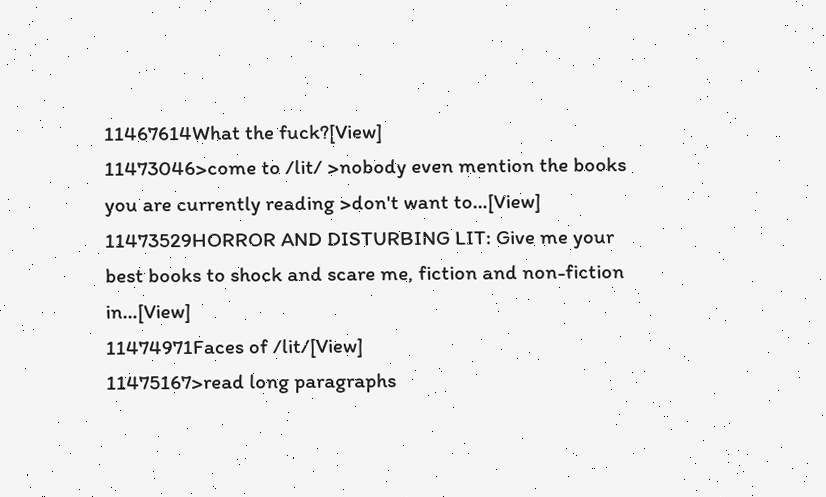11467614What the fuck?[View]
11473046>come to /lit/ >nobody even mention the books you are currently reading >don't want to…[View]
11473529HORROR AND DISTURBING LIT: Give me your best books to shock and scare me, fiction and non-fiction in…[View]
11474971Faces of /lit/[View]
11475167>read long paragraphs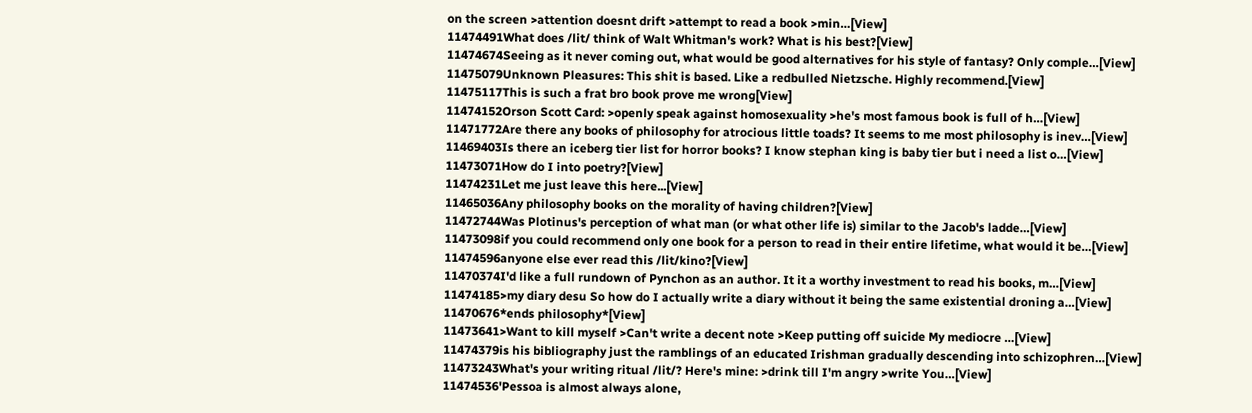on the screen >attention doesnt drift >attempt to read a book >min…[View]
11474491What does /lit/ think of Walt Whitman's work? What is his best?[View]
11474674Seeing as it never coming out, what would be good alternatives for his style of fantasy? Only comple…[View]
11475079Unknown Pleasures: This shit is based. Like a redbulled Nietzsche. Highly recommend.[View]
11475117This is such a frat bro book prove me wrong[View]
11474152Orson Scott Card: >openly speak against homosexuality >he's most famous book is full of h…[View]
11471772Are there any books of philosophy for atrocious little toads? It seems to me most philosophy is inev…[View]
11469403Is there an iceberg tier list for horror books? I know stephan king is baby tier but i need a list o…[View]
11473071How do I into poetry?[View]
11474231Let me just leave this here...[View]
11465036Any philosophy books on the morality of having children?[View]
11472744Was Plotinus's perception of what man (or what other life is) similar to the Jacob's ladde…[View]
11473098if you could recommend only one book for a person to read in their entire lifetime, what would it be…[View]
11474596anyone else ever read this /lit/kino?[View]
11470374I'd like a full rundown of Pynchon as an author. It it a worthy investment to read his books, m…[View]
11474185>my diary desu So how do I actually write a diary without it being the same existential droning a…[View]
11470676*ends philosophy*[View]
11473641>Want to kill myself >Can't write a decent note >Keep putting off suicide My mediocre …[View]
11474379is his bibliography just the ramblings of an educated Irishman gradually descending into schizophren…[View]
11473243What's your writing ritual /lit/? Here's mine: >drink till I'm angry >write You…[View]
11474536'Pessoa is almost always alone,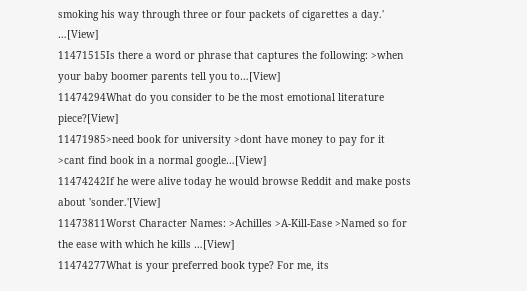smoking his way through three or four packets of cigarettes a day.' …[View]
11471515Is there a word or phrase that captures the following: >when your baby boomer parents tell you to…[View]
11474294What do you consider to be the most emotional literature piece?[View]
11471985>need book for university >dont have money to pay for it >cant find book in a normal google…[View]
11474242If he were alive today he would browse Reddit and make posts about 'sonder.'[View]
11473811Worst Character Names: >Achilles >A-Kill-Ease >Named so for the ease with which he kills …[View]
11474277What is your preferred book type? For me, its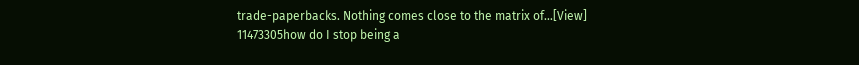trade-paperbacks. Nothing comes close to the matrix of…[View]
11473305how do I stop being a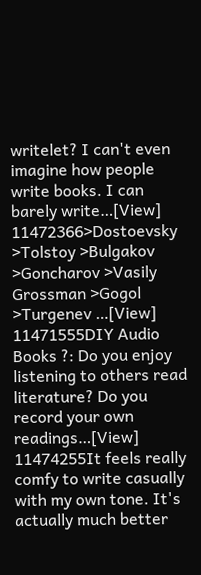writelet? I can't even imagine how people write books. I can barely write…[View]
11472366>Dostoevsky >Tolstoy >Bulgakov >Goncharov >Vasily Grossman >Gogol >Turgenev …[View]
11471555DIY Audio Books ?: Do you enjoy listening to others read literature? Do you record your own readings…[View]
11474255It feels really comfy to write casually with my own tone. It's actually much better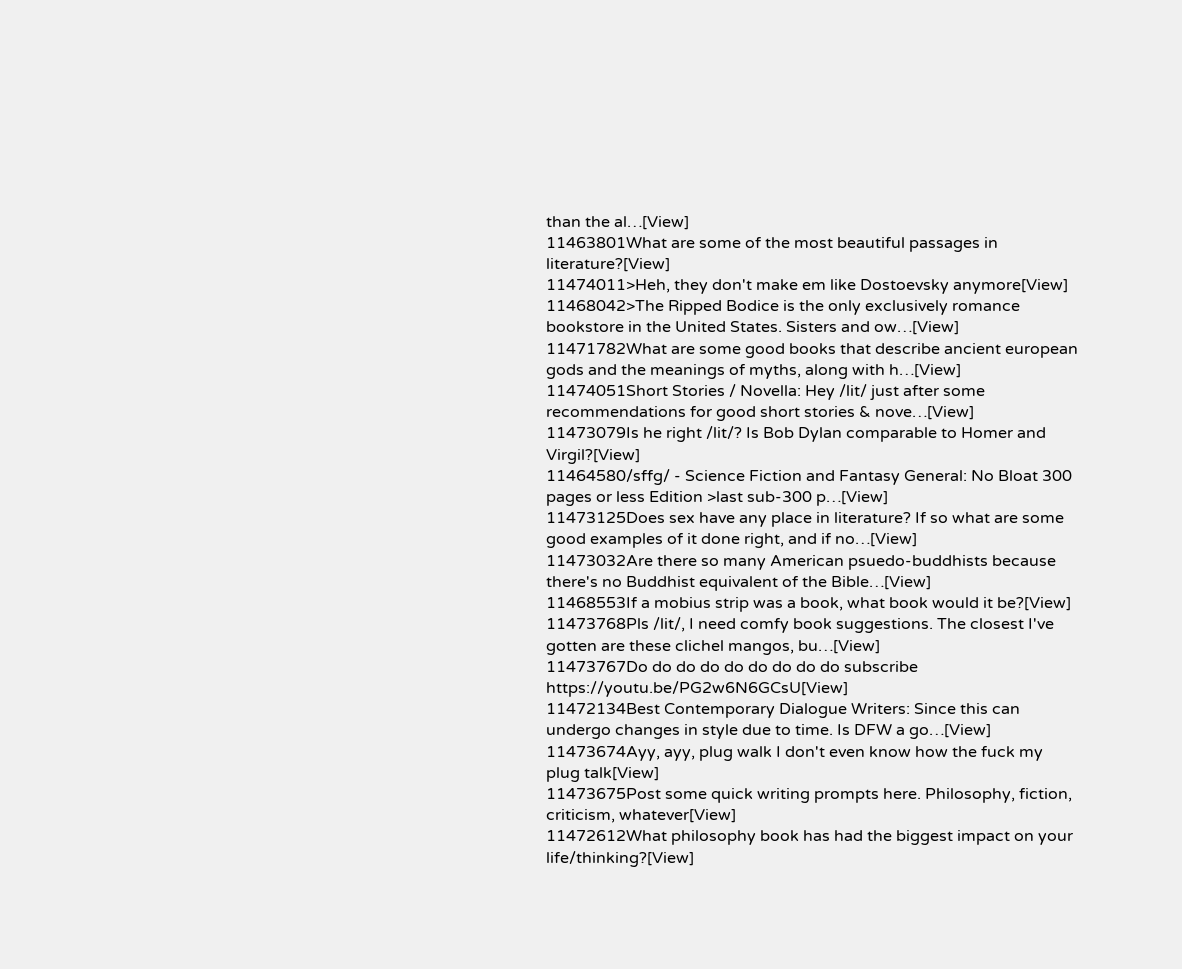than the al…[View]
11463801What are some of the most beautiful passages in literature?[View]
11474011>Heh, they don't make em like Dostoevsky anymore[View]
11468042>The Ripped Bodice is the only exclusively romance bookstore in the United States. Sisters and ow…[View]
11471782What are some good books that describe ancient european gods and the meanings of myths, along with h…[View]
11474051Short Stories / Novella: Hey /lit/ just after some recommendations for good short stories & nove…[View]
11473079Is he right /lit/? Is Bob Dylan comparable to Homer and Virgil?[View]
11464580/sffg/ - Science Fiction and Fantasy General: No Bloat 300 pages or less Edition >last sub-300 p…[View]
11473125Does sex have any place in literature? If so what are some good examples of it done right, and if no…[View]
11473032Are there so many American psuedo-buddhists because there's no Buddhist equivalent of the Bible…[View]
11468553If a mobius strip was a book, what book would it be?[View]
11473768Pls /lit/, I need comfy book suggestions. The closest I've gotten are these clichel mangos, bu…[View]
11473767Do do do do do do do do do subscribe https://youtu.be/PG2w6N6GCsU[View]
11472134Best Contemporary Dialogue Writers: Since this can undergo changes in style due to time. Is DFW a go…[View]
11473674Ayy, ayy, plug walk I don't even know how the fuck my plug talk[View]
11473675Post some quick writing prompts here. Philosophy, fiction, criticism, whatever[View]
11472612What philosophy book has had the biggest impact on your life/thinking?[View]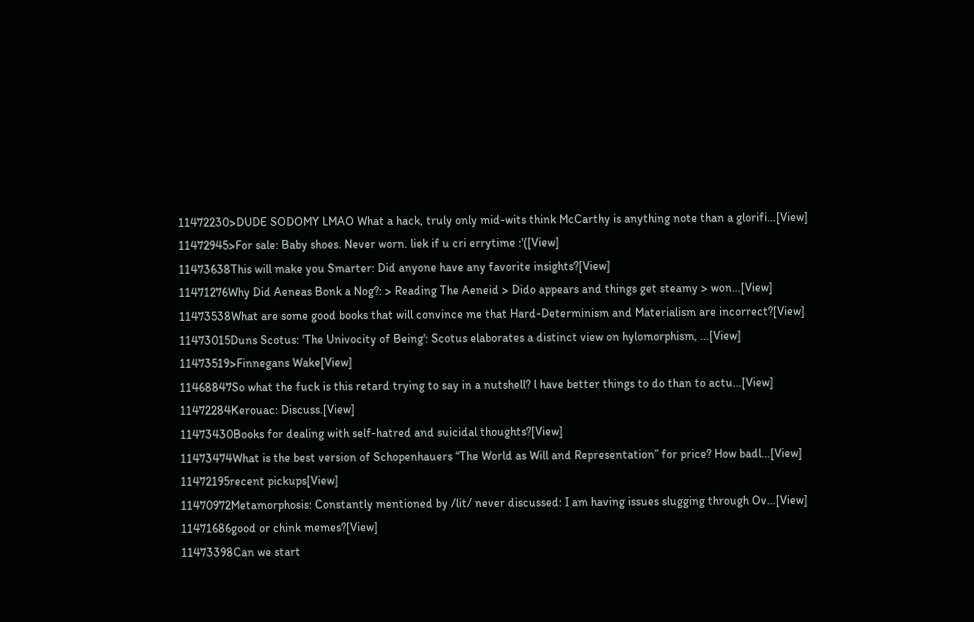11472230>DUDE SODOMY LMAO What a hack, truly only mid-wits think McCarthy is anything note than a glorifi…[View]
11472945>For sale: Baby shoes. Never worn. liek if u cri errytime :'([View]
11473638This will make you Smarter: Did anyone have any favorite insights?[View]
11471276Why Did Aeneas Bonk a Nog?: > Reading The Aeneid > Dido appears and things get steamy > won…[View]
11473538What are some good books that will convince me that Hard-Determinism and Materialism are incorrect?[View]
11473015Duns Scotus: 'The Univocity of Being': Scotus elaborates a distinct view on hylomorphism, …[View]
11473519>Finnegans Wake[View]
11468847So what the fuck is this retard trying to say in a nutshell? l have better things to do than to actu…[View]
11472284Kerouac: Discuss.[View]
11473430Books for dealing with self-hatred and suicidal thoughts?[View]
11473474What is the best version of Schopenhauers “The World as Will and Representation” for price? How badl…[View]
11472195recent pickups[View]
11470972Metamorphosis: Constantly mentioned by /lit/ never discussed: I am having issues slugging through Ov…[View]
11471686good or chink memes?[View]
11473398Can we start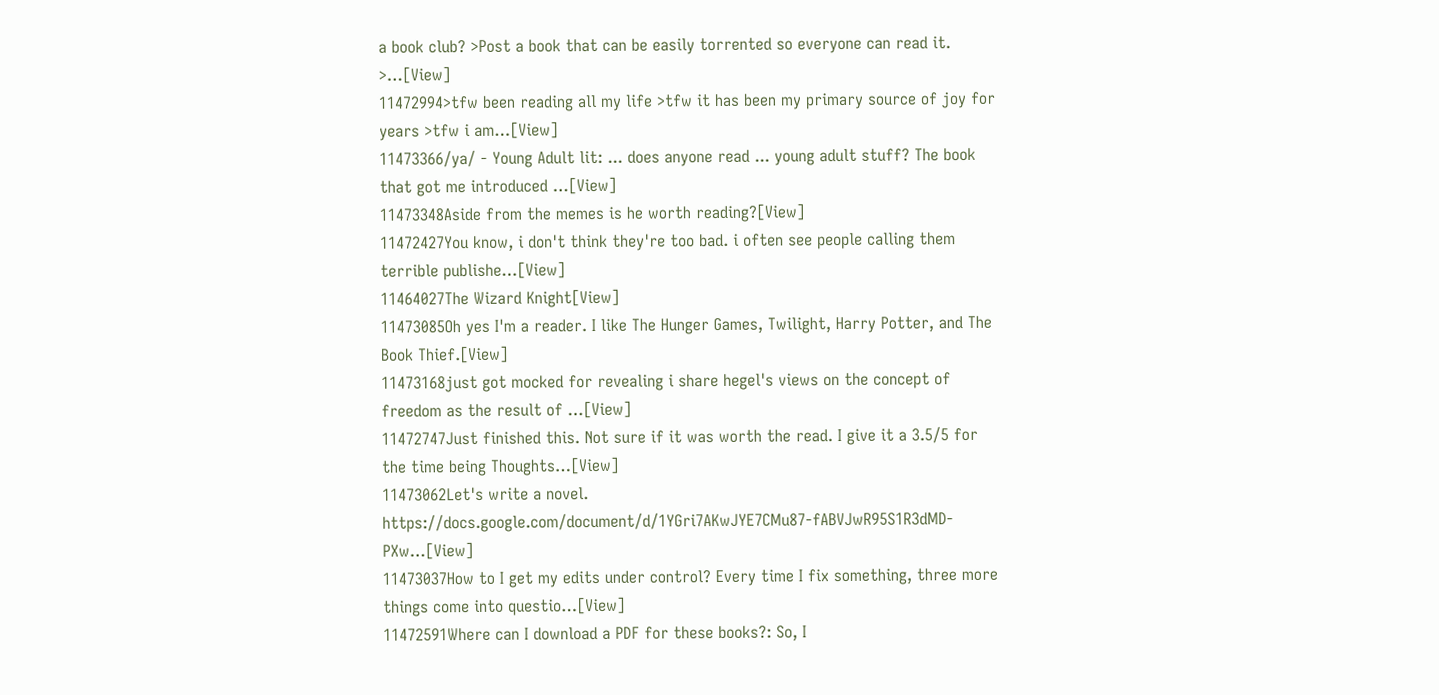a book club? >Post a book that can be easily torrented so everyone can read it. >…[View]
11472994>tfw been reading all my life >tfw it has been my primary source of joy for years >tfw i am…[View]
11473366/ya/ - Young Adult lit: ... does anyone read ... young adult stuff? The book that got me introduced …[View]
11473348Aside from the memes is he worth reading?[View]
11472427You know, i don't think they're too bad. i often see people calling them terrible publishe…[View]
11464027The Wizard Knight[View]
11473085Oh yes I'm a reader. I like The Hunger Games, Twilight, Harry Potter, and The Book Thief.[View]
11473168just got mocked for revealing i share hegel's views on the concept of freedom as the result of …[View]
11472747Just finished this. Not sure if it was worth the read. I give it a 3.5/5 for the time being Thoughts…[View]
11473062Let's write a novel. https://docs.google.com/document/d/1YGri7AKwJYE7CMu87-fABVJwR95S1R3dMD-PXw…[View]
11473037How to I get my edits under control? Every time I fix something, three more things come into questio…[View]
11472591Where can I download a PDF for these books?: So, I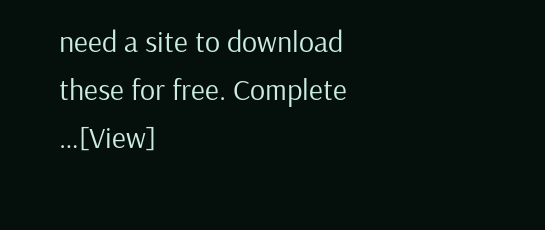need a site to download these for free. Complete …[View]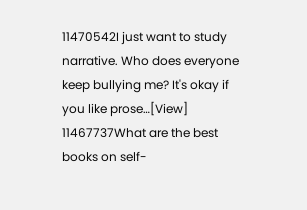11470542I just want to study narrative. Who does everyone keep bullying me? It's okay if you like prose…[View]
11467737What are the best books on self-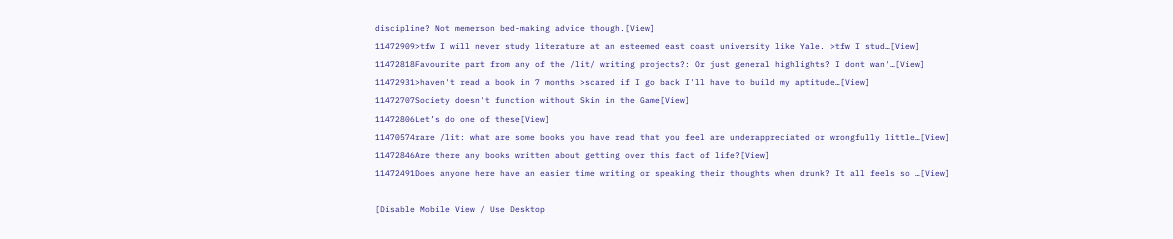discipline? Not memerson bed-making advice though.[View]
11472909>tfw I will never study literature at an esteemed east coast university like Yale. >tfw I stud…[View]
11472818Favourite part from any of the /lit/ writing projects?: Or just general highlights? I dont wan'…[View]
11472931>haven't read a book in 7 months >scared if I go back I'll have to build my aptitude…[View]
11472707Society doesn't function without Skin in the Game[View]
11472806Let’s do one of these[View]
11470574rare /lit: what are some books you have read that you feel are underappreciated or wrongfully little…[View]
11472846Are there any books written about getting over this fact of life?[View]
11472491Does anyone here have an easier time writing or speaking their thoughts when drunk? It all feels so …[View]

[Disable Mobile View / Use Desktop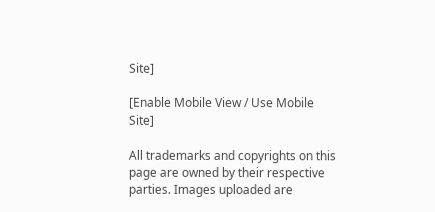Site]

[Enable Mobile View / Use Mobile Site]

All trademarks and copyrights on this page are owned by their respective parties. Images uploaded are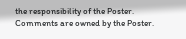the responsibility of the Poster. Comments are owned by the Poster.